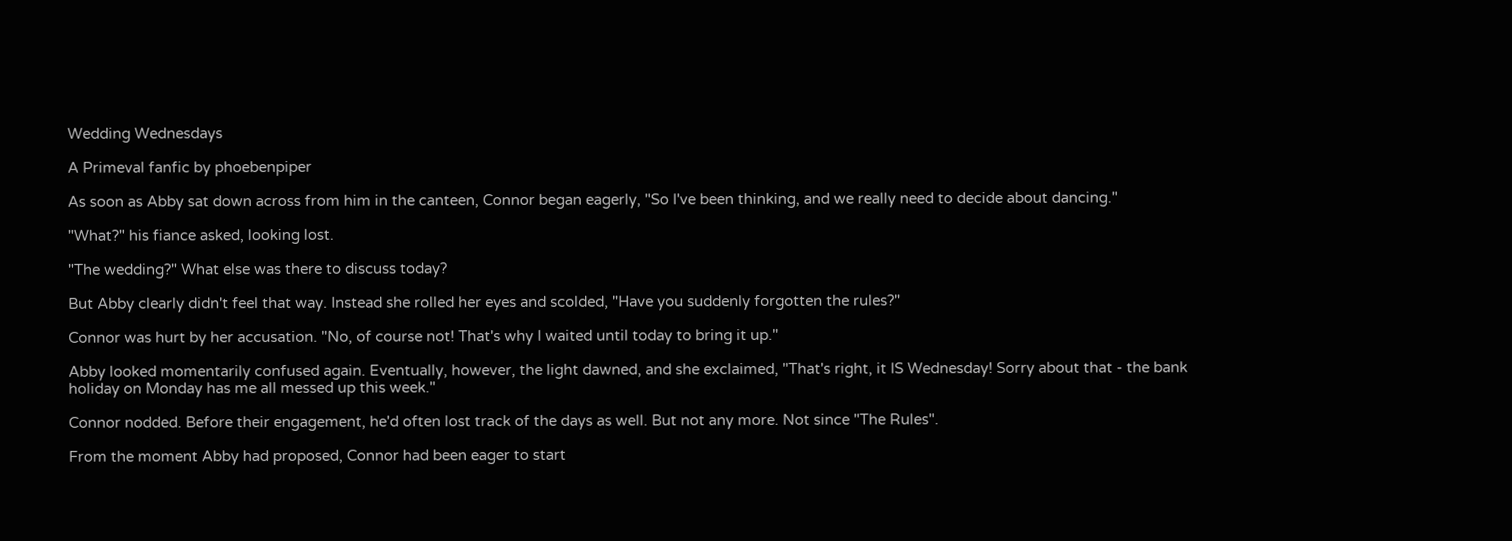Wedding Wednesdays

A Primeval fanfic by phoebenpiper

As soon as Abby sat down across from him in the canteen, Connor began eagerly, "So I've been thinking, and we really need to decide about dancing."

"What?" his fiance asked, looking lost.

"The wedding?" What else was there to discuss today?

But Abby clearly didn't feel that way. Instead she rolled her eyes and scolded, "Have you suddenly forgotten the rules?"

Connor was hurt by her accusation. "No, of course not! That's why I waited until today to bring it up."

Abby looked momentarily confused again. Eventually, however, the light dawned, and she exclaimed, "That's right, it IS Wednesday! Sorry about that - the bank holiday on Monday has me all messed up this week."

Connor nodded. Before their engagement, he'd often lost track of the days as well. But not any more. Not since "The Rules".

From the moment Abby had proposed, Connor had been eager to start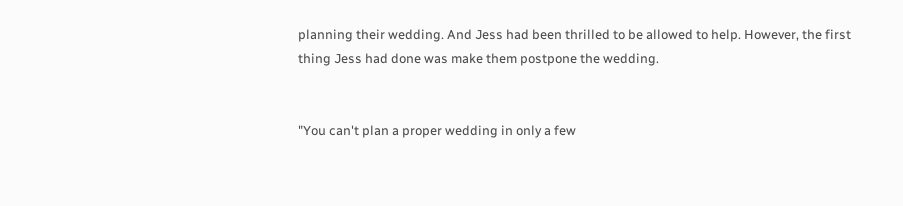planning their wedding. And Jess had been thrilled to be allowed to help. However, the first thing Jess had done was make them postpone the wedding.


"You can't plan a proper wedding in only a few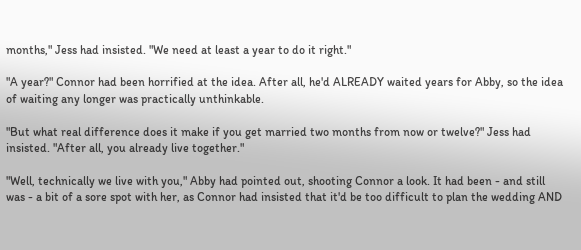months," Jess had insisted. "We need at least a year to do it right."

"A year?" Connor had been horrified at the idea. After all, he'd ALREADY waited years for Abby, so the idea of waiting any longer was practically unthinkable.

"But what real difference does it make if you get married two months from now or twelve?" Jess had insisted. "After all, you already live together."

"Well, technically we live with you," Abby had pointed out, shooting Connor a look. It had been - and still was - a bit of a sore spot with her, as Connor had insisted that it'd be too difficult to plan the wedding AND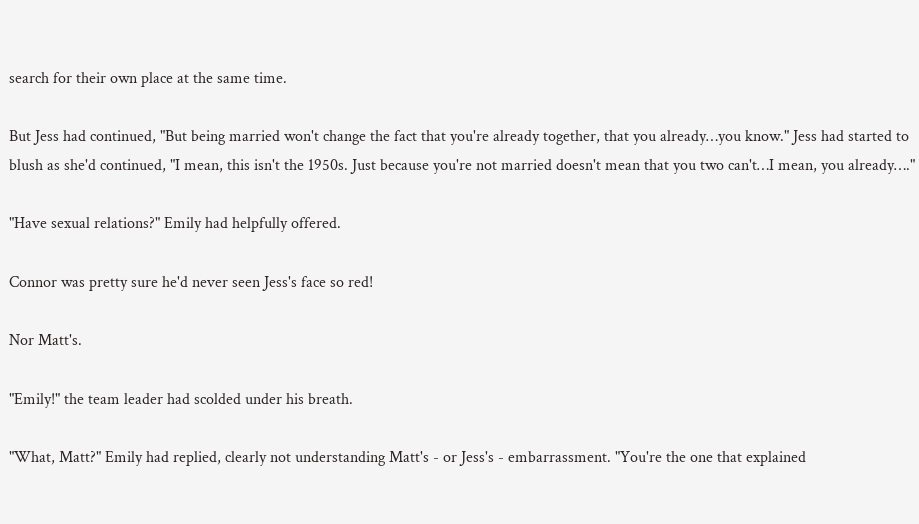search for their own place at the same time.

But Jess had continued, "But being married won't change the fact that you're already together, that you already…you know." Jess had started to blush as she'd continued, "I mean, this isn't the 1950s. Just because you're not married doesn't mean that you two can't…I mean, you already…."

"Have sexual relations?" Emily had helpfully offered.

Connor was pretty sure he'd never seen Jess's face so red!

Nor Matt's.

"Emily!" the team leader had scolded under his breath.

"What, Matt?" Emily had replied, clearly not understanding Matt's - or Jess's - embarrassment. "You're the one that explained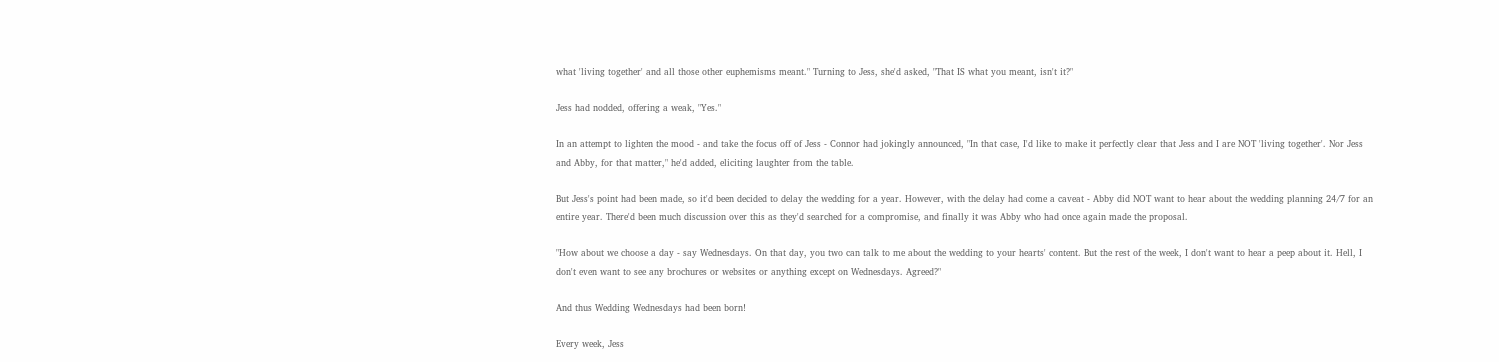what 'living together' and all those other euphemisms meant." Turning to Jess, she'd asked, "That IS what you meant, isn't it?"

Jess had nodded, offering a weak, "Yes."

In an attempt to lighten the mood - and take the focus off of Jess - Connor had jokingly announced, "In that case, I'd like to make it perfectly clear that Jess and I are NOT 'living together'. Nor Jess and Abby, for that matter," he'd added, eliciting laughter from the table.

But Jess's point had been made, so it'd been decided to delay the wedding for a year. However, with the delay had come a caveat - Abby did NOT want to hear about the wedding planning 24/7 for an entire year. There'd been much discussion over this as they'd searched for a compromise, and finally it was Abby who had once again made the proposal.

"How about we choose a day - say Wednesdays. On that day, you two can talk to me about the wedding to your hearts' content. But the rest of the week, I don't want to hear a peep about it. Hell, I don't even want to see any brochures or websites or anything except on Wednesdays. Agreed?"

And thus Wedding Wednesdays had been born!

Every week, Jess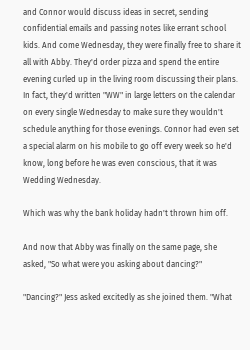and Connor would discuss ideas in secret, sending confidential emails and passing notes like errant school kids. And come Wednesday, they were finally free to share it all with Abby. They'd order pizza and spend the entire evening curled up in the living room discussing their plans. In fact, they'd written "WW" in large letters on the calendar on every single Wednesday to make sure they wouldn't schedule anything for those evenings. Connor had even set a special alarm on his mobile to go off every week so he'd know, long before he was even conscious, that it was Wedding Wednesday.

Which was why the bank holiday hadn't thrown him off.

And now that Abby was finally on the same page, she asked, "So what were you asking about dancing?"

"Dancing?" Jess asked excitedly as she joined them. "What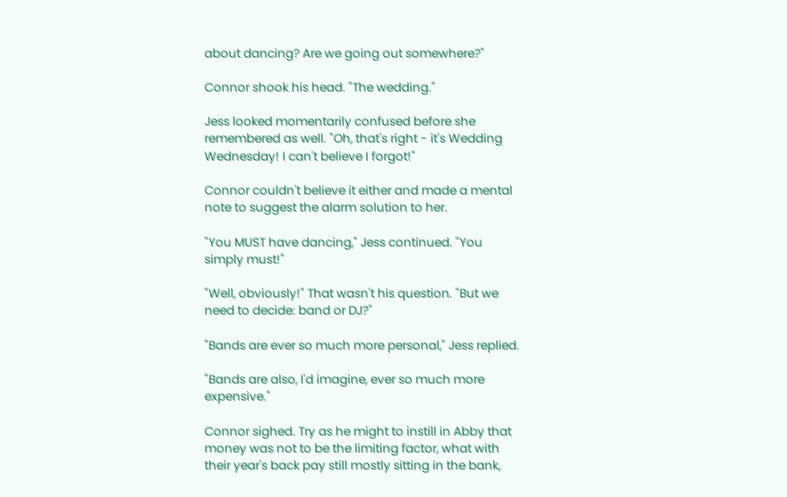about dancing? Are we going out somewhere?"

Connor shook his head. "The wedding."

Jess looked momentarily confused before she remembered as well. "Oh, that's right - it's Wedding Wednesday! I can't believe I forgot!"

Connor couldn't believe it either and made a mental note to suggest the alarm solution to her.

"You MUST have dancing," Jess continued. "You simply must!"

"Well, obviously!" That wasn't his question. "But we need to decide: band or DJ?"

"Bands are ever so much more personal," Jess replied.

"Bands are also, I'd imagine, ever so much more expensive."

Connor sighed. Try as he might to instill in Abby that money was not to be the limiting factor, what with their year's back pay still mostly sitting in the bank,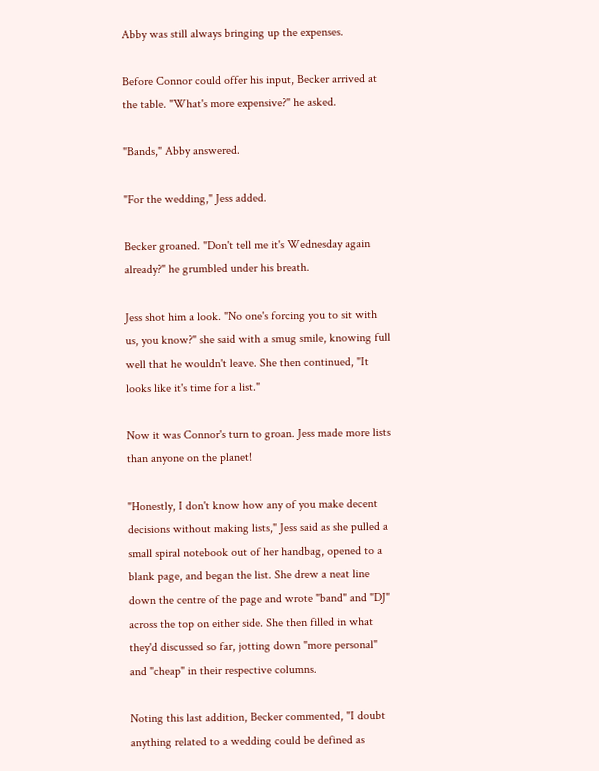Abby was still always bringing up the expenses.

Before Connor could offer his input, Becker arrived at the table. "What's more expensive?" he asked.

"Bands," Abby answered.

"For the wedding," Jess added.

Becker groaned. "Don't tell me it's Wednesday again already?" he grumbled under his breath.

Jess shot him a look. "No one's forcing you to sit with us, you know?" she said with a smug smile, knowing full well that he wouldn't leave. She then continued, "It looks like it's time for a list."

Now it was Connor's turn to groan. Jess made more lists than anyone on the planet!

"Honestly, I don't know how any of you make decent decisions without making lists," Jess said as she pulled a small spiral notebook out of her handbag, opened to a blank page, and began the list. She drew a neat line down the centre of the page and wrote "band" and "DJ" across the top on either side. She then filled in what they'd discussed so far, jotting down "more personal" and "cheap" in their respective columns.

Noting this last addition, Becker commented, "I doubt anything related to a wedding could be defined as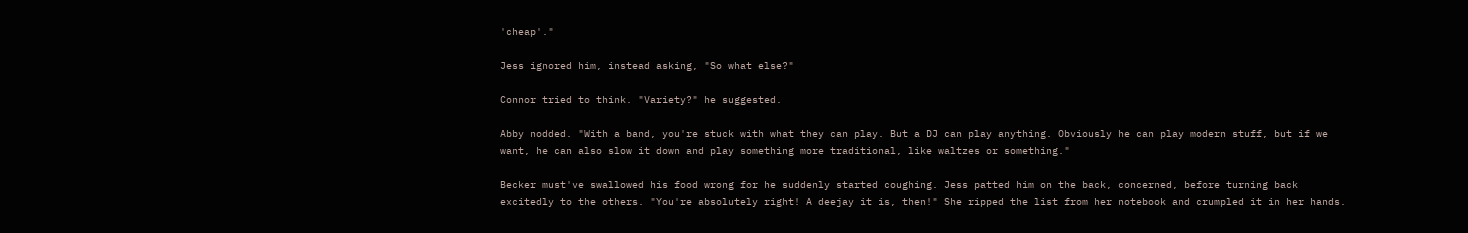'cheap'."

Jess ignored him, instead asking, "So what else?"

Connor tried to think. "Variety?" he suggested.

Abby nodded. "With a band, you're stuck with what they can play. But a DJ can play anything. Obviously he can play modern stuff, but if we want, he can also slow it down and play something more traditional, like waltzes or something."

Becker must've swallowed his food wrong for he suddenly started coughing. Jess patted him on the back, concerned, before turning back excitedly to the others. "You're absolutely right! A deejay it is, then!" She ripped the list from her notebook and crumpled it in her hands.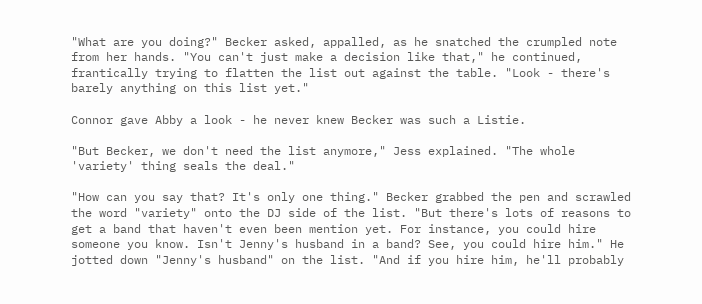"What are you doing?" Becker asked, appalled, as he snatched the crumpled note from her hands. "You can't just make a decision like that," he continued, frantically trying to flatten the list out against the table. "Look - there's barely anything on this list yet."

Connor gave Abby a look - he never knew Becker was such a Listie.

"But Becker, we don't need the list anymore," Jess explained. "The whole 'variety' thing seals the deal."

"How can you say that? It's only one thing." Becker grabbed the pen and scrawled the word "variety" onto the DJ side of the list. "But there's lots of reasons to get a band that haven't even been mention yet. For instance, you could hire someone you know. Isn't Jenny's husband in a band? See, you could hire him." He jotted down "Jenny's husband" on the list. "And if you hire him, he'll probably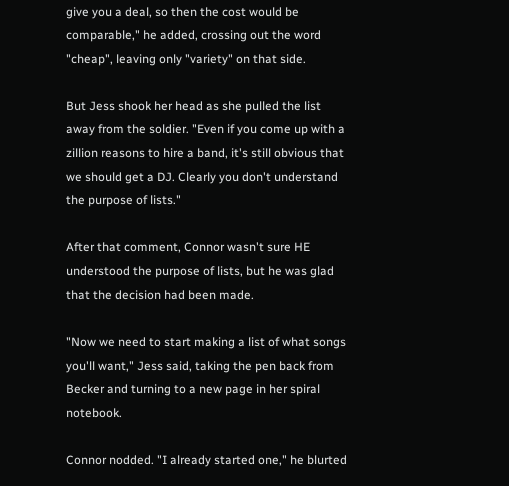give you a deal, so then the cost would be comparable," he added, crossing out the word "cheap", leaving only "variety" on that side.

But Jess shook her head as she pulled the list away from the soldier. "Even if you come up with a zillion reasons to hire a band, it's still obvious that we should get a DJ. Clearly you don't understand the purpose of lists."

After that comment, Connor wasn't sure HE understood the purpose of lists, but he was glad that the decision had been made.

"Now we need to start making a list of what songs you'll want," Jess said, taking the pen back from Becker and turning to a new page in her spiral notebook.

Connor nodded. "I already started one," he blurted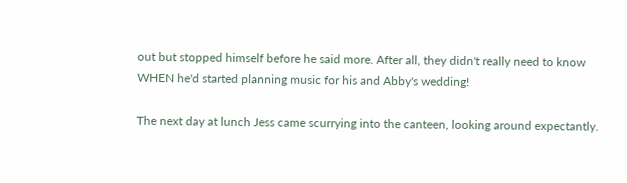out but stopped himself before he said more. After all, they didn't really need to know WHEN he'd started planning music for his and Abby's wedding!

The next day at lunch Jess came scurrying into the canteen, looking around expectantly.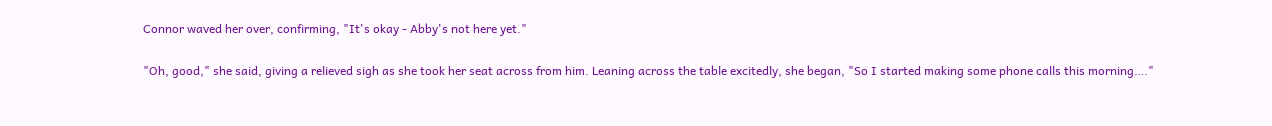Connor waved her over, confirming, "It's okay - Abby's not here yet."

"Oh, good," she said, giving a relieved sigh as she took her seat across from him. Leaning across the table excitedly, she began, "So I started making some phone calls this morning…."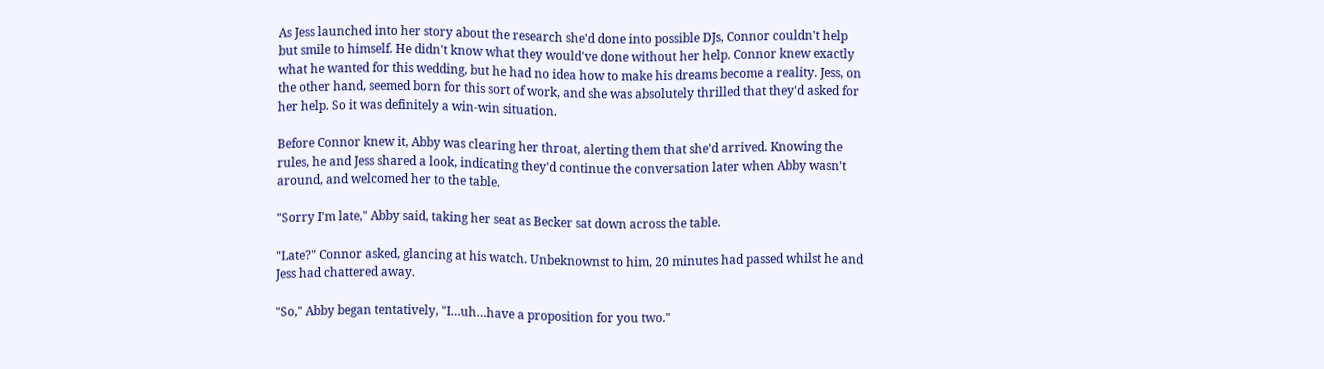As Jess launched into her story about the research she'd done into possible DJs, Connor couldn't help but smile to himself. He didn't know what they would've done without her help. Connor knew exactly what he wanted for this wedding, but he had no idea how to make his dreams become a reality. Jess, on the other hand, seemed born for this sort of work, and she was absolutely thrilled that they'd asked for her help. So it was definitely a win-win situation.

Before Connor knew it, Abby was clearing her throat, alerting them that she'd arrived. Knowing the rules, he and Jess shared a look, indicating they'd continue the conversation later when Abby wasn't around, and welcomed her to the table.

"Sorry I'm late," Abby said, taking her seat as Becker sat down across the table.

"Late?" Connor asked, glancing at his watch. Unbeknownst to him, 20 minutes had passed whilst he and Jess had chattered away.

"So," Abby began tentatively, "I…uh…have a proposition for you two."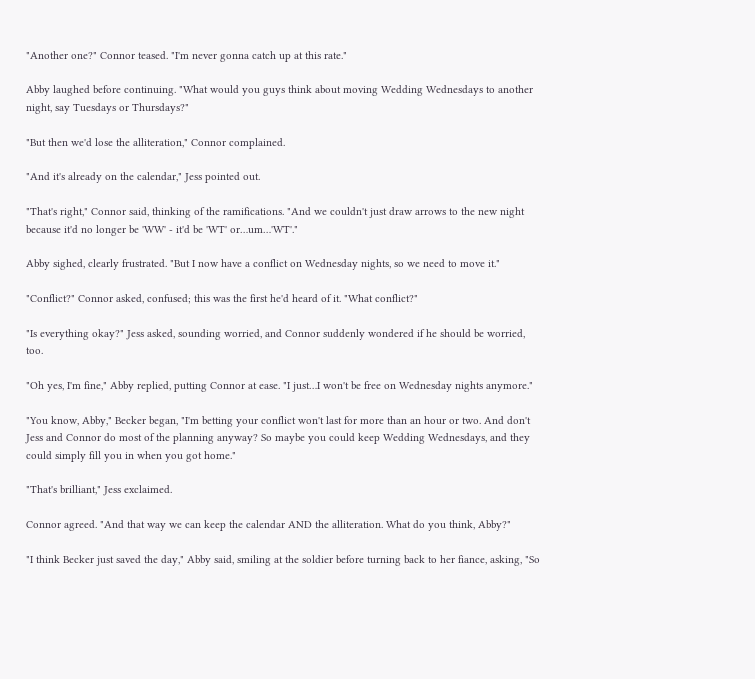"Another one?" Connor teased. "I'm never gonna catch up at this rate."

Abby laughed before continuing. "What would you guys think about moving Wedding Wednesdays to another night, say Tuesdays or Thursdays?"

"But then we'd lose the alliteration," Connor complained.

"And it's already on the calendar," Jess pointed out.

"That's right," Connor said, thinking of the ramifications. "And we couldn't just draw arrows to the new night because it'd no longer be 'WW' - it'd be 'WT' or…um…'WT'."

Abby sighed, clearly frustrated. "But I now have a conflict on Wednesday nights, so we need to move it."

"Conflict?" Connor asked, confused; this was the first he'd heard of it. "What conflict?"

"Is everything okay?" Jess asked, sounding worried, and Connor suddenly wondered if he should be worried, too.

"Oh yes, I'm fine," Abby replied, putting Connor at ease. "I just…I won't be free on Wednesday nights anymore."

"You know, Abby," Becker began, "I'm betting your conflict won't last for more than an hour or two. And don't Jess and Connor do most of the planning anyway? So maybe you could keep Wedding Wednesdays, and they could simply fill you in when you got home."

"That's brilliant," Jess exclaimed.

Connor agreed. "And that way we can keep the calendar AND the alliteration. What do you think, Abby?"

"I think Becker just saved the day," Abby said, smiling at the soldier before turning back to her fiance, asking, "So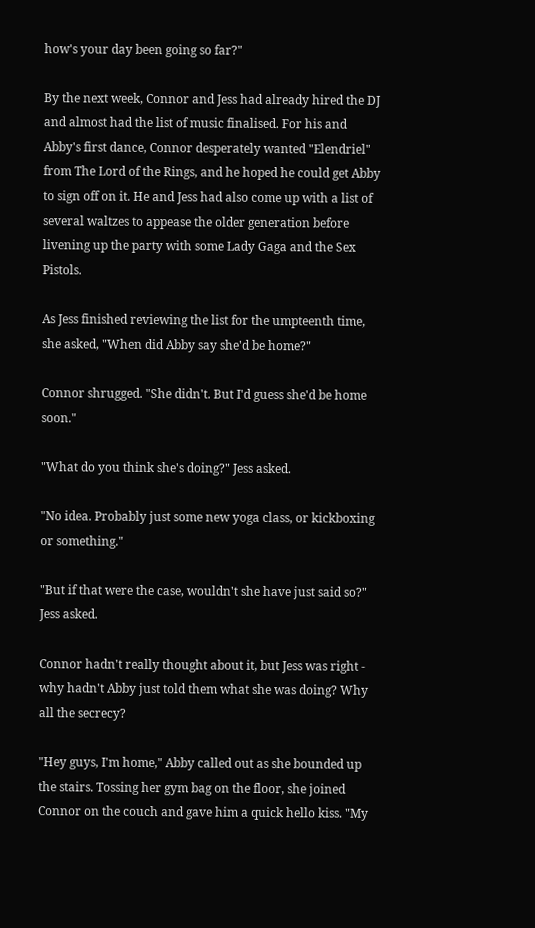how's your day been going so far?"

By the next week, Connor and Jess had already hired the DJ and almost had the list of music finalised. For his and Abby's first dance, Connor desperately wanted "Elendriel" from The Lord of the Rings, and he hoped he could get Abby to sign off on it. He and Jess had also come up with a list of several waltzes to appease the older generation before livening up the party with some Lady Gaga and the Sex Pistols.

As Jess finished reviewing the list for the umpteenth time, she asked, "When did Abby say she'd be home?"

Connor shrugged. "She didn't. But I'd guess she'd be home soon."

"What do you think she's doing?" Jess asked.

"No idea. Probably just some new yoga class, or kickboxing or something."

"But if that were the case, wouldn't she have just said so?" Jess asked.

Connor hadn't really thought about it, but Jess was right - why hadn't Abby just told them what she was doing? Why all the secrecy?

"Hey guys, I'm home," Abby called out as she bounded up the stairs. Tossing her gym bag on the floor, she joined Connor on the couch and gave him a quick hello kiss. "My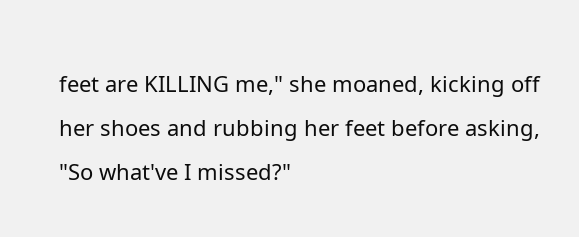feet are KILLING me," she moaned, kicking off her shoes and rubbing her feet before asking, "So what've I missed?"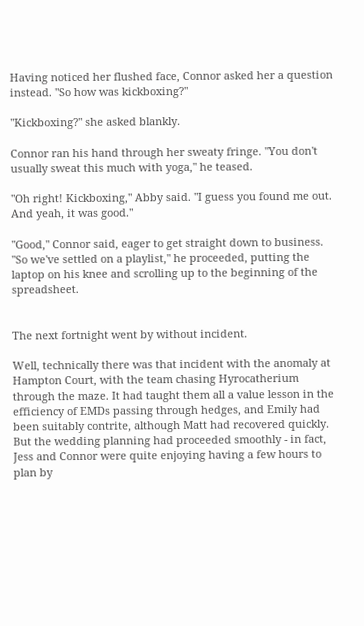Having noticed her flushed face, Connor asked her a question instead. "So how was kickboxing?"

"Kickboxing?" she asked blankly.

Connor ran his hand through her sweaty fringe. "You don't usually sweat this much with yoga," he teased.

"Oh right! Kickboxing," Abby said. "I guess you found me out. And yeah, it was good."

"Good," Connor said, eager to get straight down to business. "So we've settled on a playlist," he proceeded, putting the laptop on his knee and scrolling up to the beginning of the spreadsheet.


The next fortnight went by without incident.

Well, technically there was that incident with the anomaly at Hampton Court, with the team chasing Hyrocatherium through the maze. It had taught them all a value lesson in the efficiency of EMDs passing through hedges, and Emily had been suitably contrite, although Matt had recovered quickly. But the wedding planning had proceeded smoothly - in fact, Jess and Connor were quite enjoying having a few hours to plan by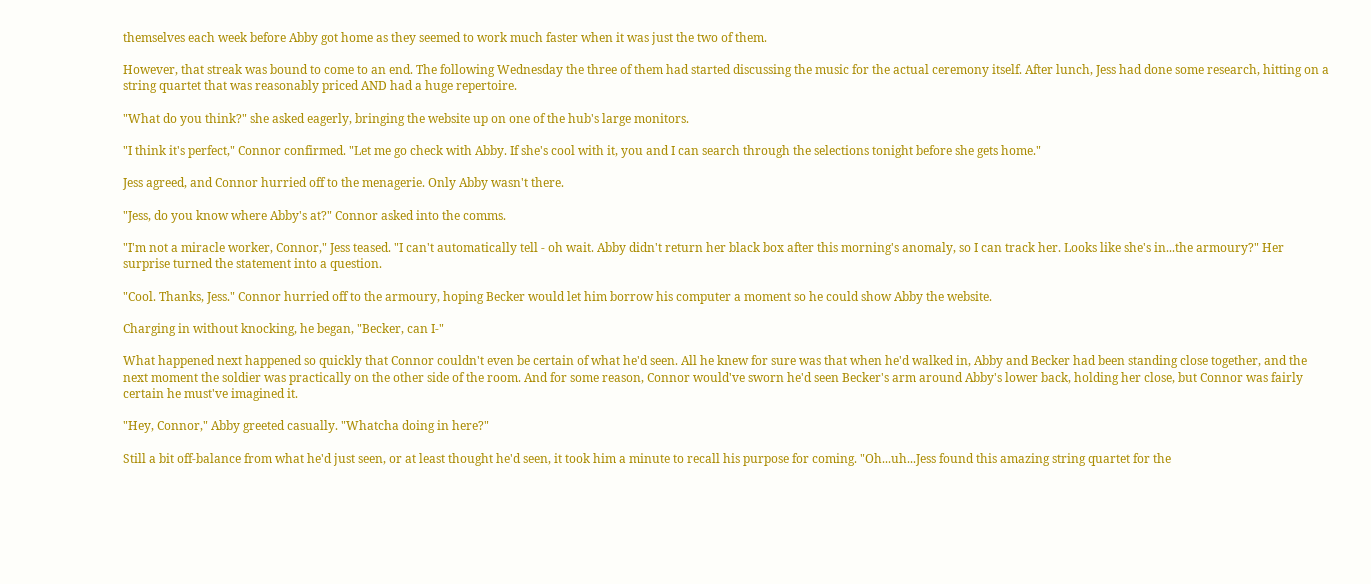themselves each week before Abby got home as they seemed to work much faster when it was just the two of them.

However, that streak was bound to come to an end. The following Wednesday the three of them had started discussing the music for the actual ceremony itself. After lunch, Jess had done some research, hitting on a string quartet that was reasonably priced AND had a huge repertoire.

"What do you think?" she asked eagerly, bringing the website up on one of the hub's large monitors.

"I think it's perfect," Connor confirmed. "Let me go check with Abby. If she's cool with it, you and I can search through the selections tonight before she gets home."

Jess agreed, and Connor hurried off to the menagerie. Only Abby wasn't there.

"Jess, do you know where Abby's at?" Connor asked into the comms.

"I'm not a miracle worker, Connor," Jess teased. "I can't automatically tell - oh wait. Abby didn't return her black box after this morning's anomaly, so I can track her. Looks like she's in...the armoury?" Her surprise turned the statement into a question.

"Cool. Thanks, Jess." Connor hurried off to the armoury, hoping Becker would let him borrow his computer a moment so he could show Abby the website.

Charging in without knocking, he began, "Becker, can I-"

What happened next happened so quickly that Connor couldn't even be certain of what he'd seen. All he knew for sure was that when he'd walked in, Abby and Becker had been standing close together, and the next moment the soldier was practically on the other side of the room. And for some reason, Connor would've sworn he'd seen Becker's arm around Abby's lower back, holding her close, but Connor was fairly certain he must've imagined it.

"Hey, Connor," Abby greeted casually. "Whatcha doing in here?"

Still a bit off-balance from what he'd just seen, or at least thought he'd seen, it took him a minute to recall his purpose for coming. "Oh...uh...Jess found this amazing string quartet for the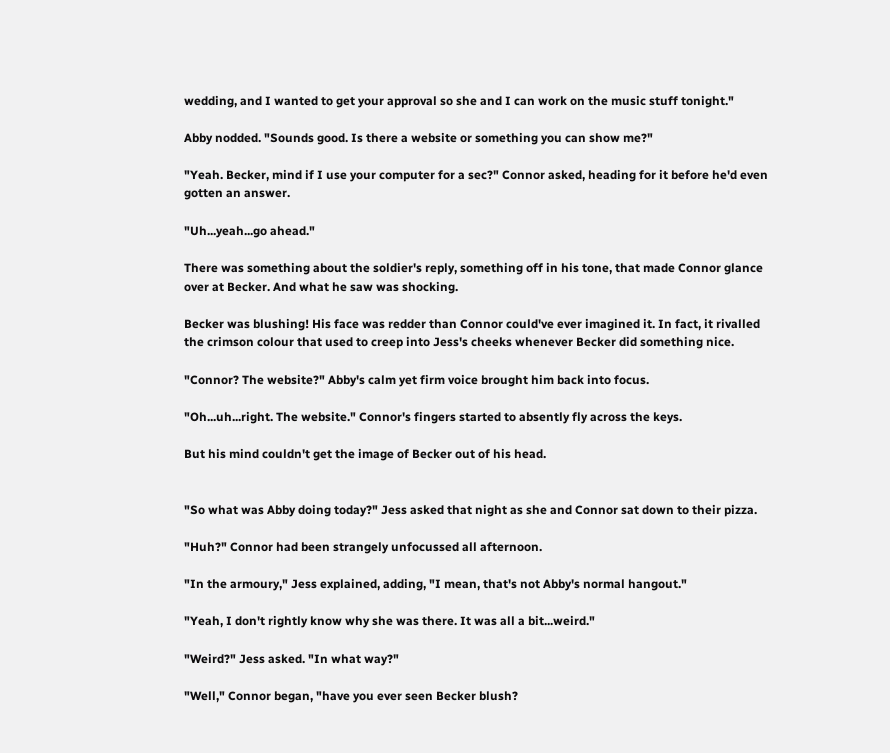wedding, and I wanted to get your approval so she and I can work on the music stuff tonight."

Abby nodded. "Sounds good. Is there a website or something you can show me?"

"Yeah. Becker, mind if I use your computer for a sec?" Connor asked, heading for it before he'd even gotten an answer.

"Uh...yeah...go ahead."

There was something about the soldier's reply, something off in his tone, that made Connor glance over at Becker. And what he saw was shocking.

Becker was blushing! His face was redder than Connor could've ever imagined it. In fact, it rivalled the crimson colour that used to creep into Jess's cheeks whenever Becker did something nice.

"Connor? The website?" Abby's calm yet firm voice brought him back into focus.

"Oh...uh...right. The website." Connor's fingers started to absently fly across the keys.

But his mind couldn't get the image of Becker out of his head.


"So what was Abby doing today?" Jess asked that night as she and Connor sat down to their pizza.

"Huh?" Connor had been strangely unfocussed all afternoon.

"In the armoury," Jess explained, adding, "I mean, that's not Abby's normal hangout."

"Yeah, I don't rightly know why she was there. It was all a bit...weird."

"Weird?" Jess asked. "In what way?"

"Well," Connor began, "have you ever seen Becker blush?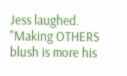Jess laughed. "Making OTHERS blush is more his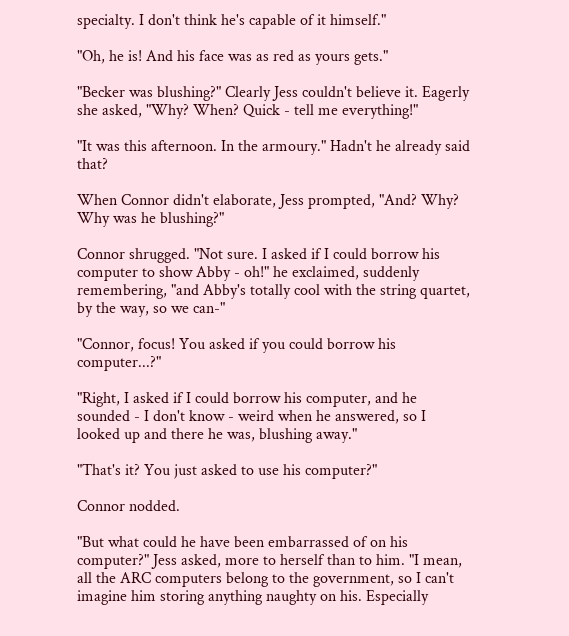specialty. I don't think he's capable of it himself."

"Oh, he is! And his face was as red as yours gets."

"Becker was blushing?" Clearly Jess couldn't believe it. Eagerly she asked, "Why? When? Quick - tell me everything!"

"It was this afternoon. In the armoury." Hadn't he already said that?

When Connor didn't elaborate, Jess prompted, "And? Why? Why was he blushing?"

Connor shrugged. "Not sure. I asked if I could borrow his computer to show Abby - oh!" he exclaimed, suddenly remembering, "and Abby's totally cool with the string quartet, by the way, so we can-"

"Connor, focus! You asked if you could borrow his computer...?"

"Right, I asked if I could borrow his computer, and he sounded - I don't know - weird when he answered, so I looked up and there he was, blushing away."

"That's it? You just asked to use his computer?"

Connor nodded.

"But what could he have been embarrassed of on his computer?" Jess asked, more to herself than to him. "I mean, all the ARC computers belong to the government, so I can't imagine him storing anything naughty on his. Especially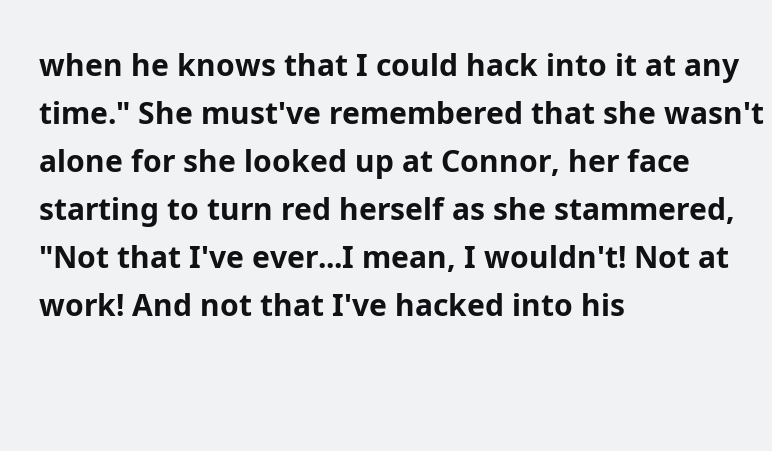when he knows that I could hack into it at any time." She must've remembered that she wasn't alone for she looked up at Connor, her face starting to turn red herself as she stammered, "Not that I've ever...I mean, I wouldn't! Not at work! And not that I've hacked into his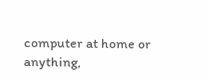computer at home or anything,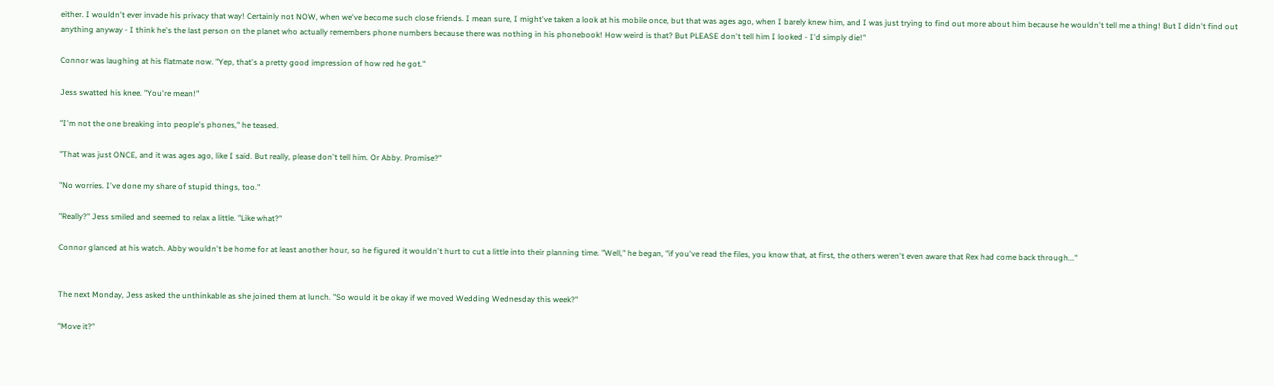either. I wouldn't ever invade his privacy that way! Certainly not NOW, when we've become such close friends. I mean sure, I might've taken a look at his mobile once, but that was ages ago, when I barely knew him, and I was just trying to find out more about him because he wouldn't tell me a thing! But I didn't find out anything anyway - I think he's the last person on the planet who actually remembers phone numbers because there was nothing in his phonebook! How weird is that? But PLEASE don't tell him I looked - I'd simply die!"

Connor was laughing at his flatmate now. "Yep, that's a pretty good impression of how red he got."

Jess swatted his knee. "You're mean!"

"I'm not the one breaking into people's phones," he teased.

"That was just ONCE, and it was ages ago, like I said. But really, please don't tell him. Or Abby. Promise?"

"No worries. I've done my share of stupid things, too."

"Really?" Jess smiled and seemed to relax a little. "Like what?"

Connor glanced at his watch. Abby wouldn't be home for at least another hour, so he figured it wouldn't hurt to cut a little into their planning time. "Well," he began, "if you've read the files, you know that, at first, the others weren't even aware that Rex had come back through..."


The next Monday, Jess asked the unthinkable as she joined them at lunch. "So would it be okay if we moved Wedding Wednesday this week?"

"Move it?"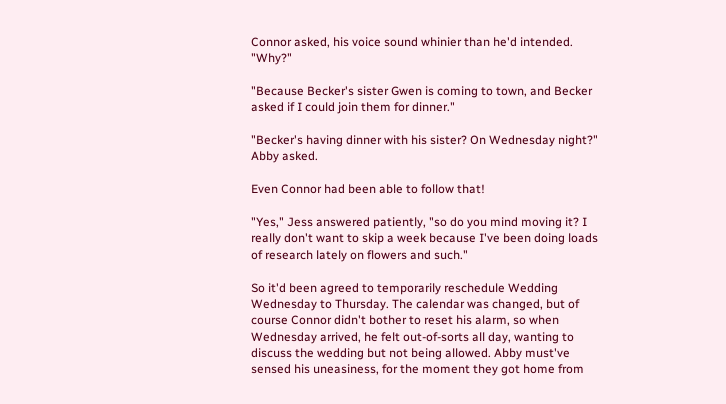Connor asked, his voice sound whinier than he'd intended. "Why?"

"Because Becker's sister Gwen is coming to town, and Becker asked if I could join them for dinner."

"Becker's having dinner with his sister? On Wednesday night?" Abby asked.

Even Connor had been able to follow that!

"Yes," Jess answered patiently, "so do you mind moving it? I really don't want to skip a week because I've been doing loads of research lately on flowers and such."

So it'd been agreed to temporarily reschedule Wedding Wednesday to Thursday. The calendar was changed, but of course Connor didn't bother to reset his alarm, so when Wednesday arrived, he felt out-of-sorts all day, wanting to discuss the wedding but not being allowed. Abby must've sensed his uneasiness, for the moment they got home from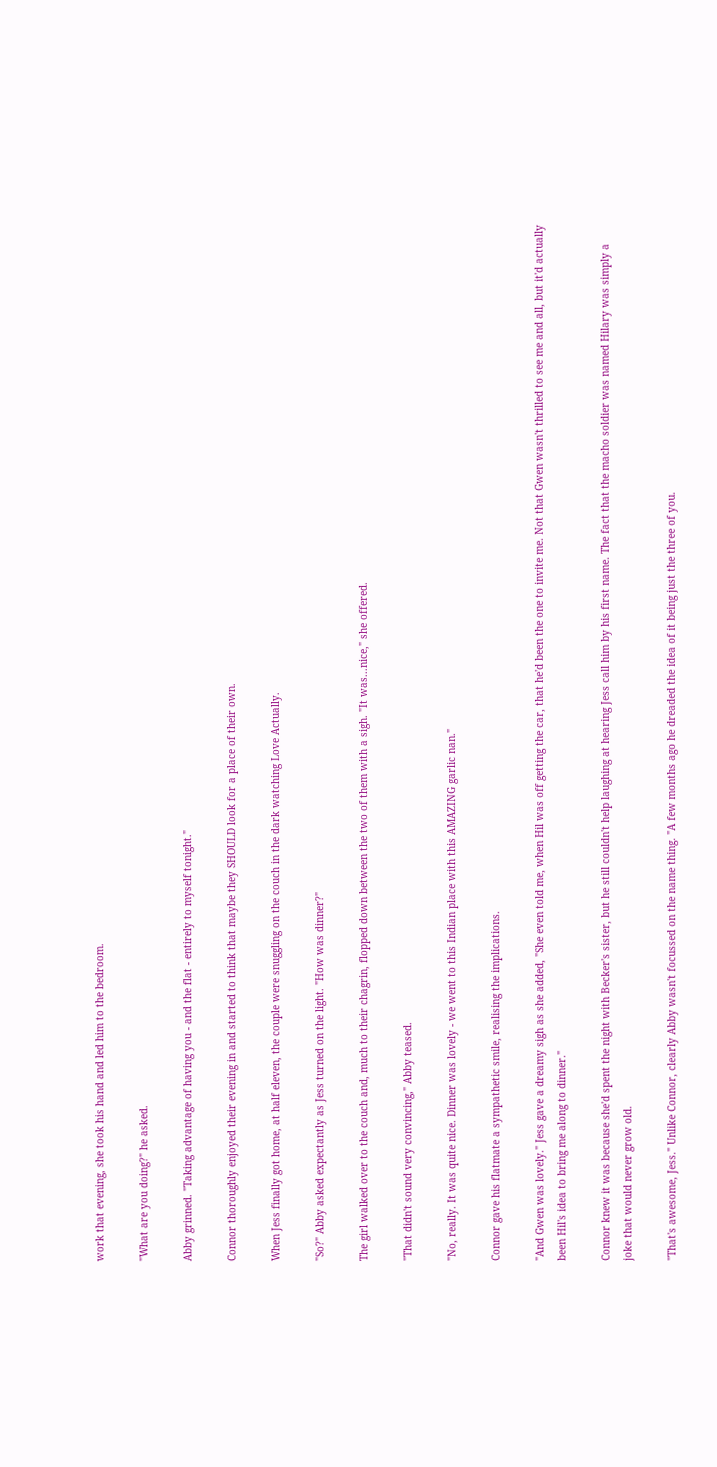work that evening, she took his hand and led him to the bedroom.

"What are you doing?" he asked.

Abby grinned. "Taking advantage of having you - and the flat - entirely to myself tonight."

Connor thoroughly enjoyed their evening in and started to think that maybe they SHOULD look for a place of their own.

When Jess finally got home, at half eleven, the couple were snuggling on the couch in the dark watching Love Actually.

"So?" Abby asked expectantly as Jess turned on the light. "How was dinner?"

The girl walked over to the couch and, much to their chagrin, flopped down between the two of them with a sigh. "It was...nice," she offered.

"That didn't sound very convincing," Abby teased.

"No, really. It was quite nice. Dinner was lovely - we went to this Indian place with this AMAZING garlic nan."

Connor gave his flatmate a sympathetic smile, realising the implications.

"And Gwen was lovely." Jess gave a dreamy sigh as she added, "She even told me, when Hil was off getting the car, that he'd been the one to invite me. Not that Gwen wasn't thrilled to see me and all, but it'd actually been Hil's idea to bring me along to dinner."

Connor knew it was because she'd spent the night with Becker's sister, but he still couldn't help laughing at hearing Jess call him by his first name. The fact that the macho soldier was named Hilary was simply a joke that would never grow old.

"That's awesome, Jess." Unlike Connor, clearly Abby wasn't focussed on the name thing. "A few months ago he dreaded the idea of it being just the three of you.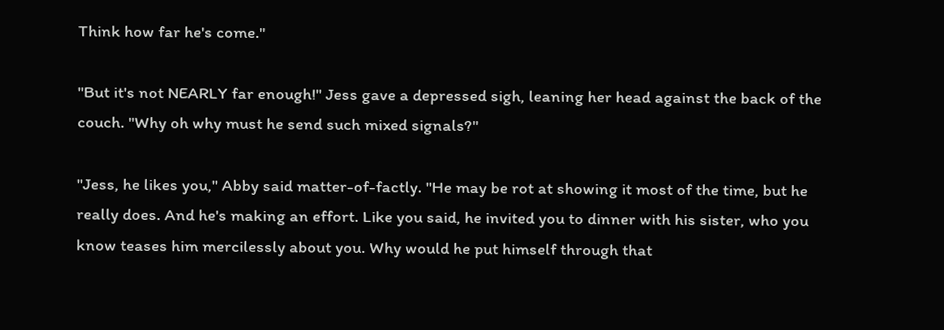Think how far he's come."

"But it's not NEARLY far enough!" Jess gave a depressed sigh, leaning her head against the back of the couch. "Why oh why must he send such mixed signals?"

"Jess, he likes you," Abby said matter-of-factly. "He may be rot at showing it most of the time, but he really does. And he's making an effort. Like you said, he invited you to dinner with his sister, who you know teases him mercilessly about you. Why would he put himself through that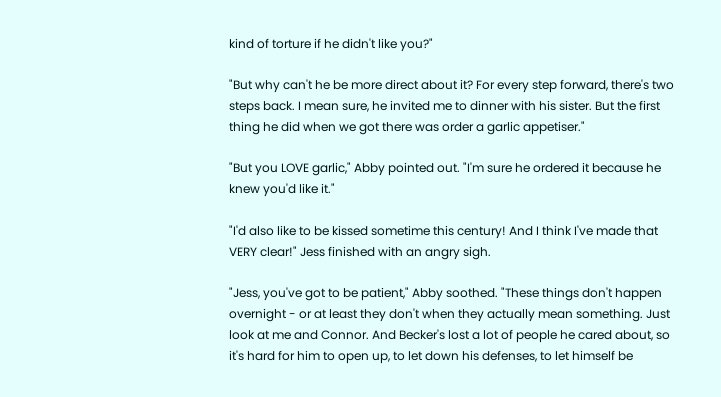kind of torture if he didn't like you?"

"But why can't he be more direct about it? For every step forward, there's two steps back. I mean sure, he invited me to dinner with his sister. But the first thing he did when we got there was order a garlic appetiser."

"But you LOVE garlic," Abby pointed out. "I'm sure he ordered it because he knew you'd like it."

"I'd also like to be kissed sometime this century! And I think I've made that VERY clear!" Jess finished with an angry sigh.

"Jess, you've got to be patient," Abby soothed. "These things don't happen overnight - or at least they don't when they actually mean something. Just look at me and Connor. And Becker's lost a lot of people he cared about, so it's hard for him to open up, to let down his defenses, to let himself be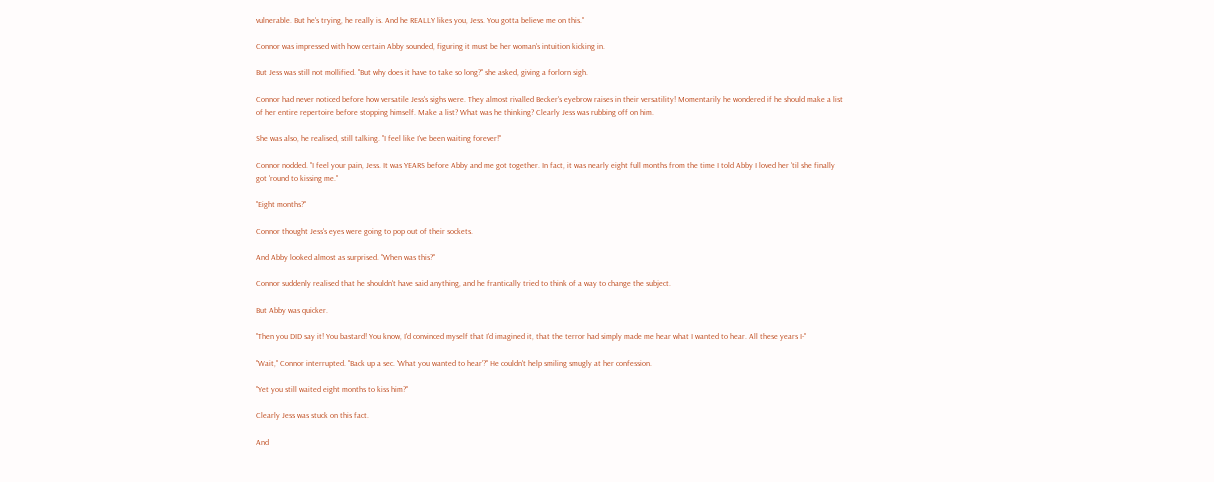vulnerable. But he's trying, he really is. And he REALLY likes you, Jess. You gotta believe me on this."

Connor was impressed with how certain Abby sounded, figuring it must be her woman's intuition kicking in.

But Jess was still not mollified. "But why does it have to take so long?" she asked, giving a forlorn sigh.

Connor had never noticed before how versatile Jess's sighs were. They almost rivalled Becker's eyebrow raises in their versatility! Momentarily he wondered if he should make a list of her entire repertoire before stopping himself. Make a list? What was he thinking? Clearly Jess was rubbing off on him.

She was also, he realised, still talking. "I feel like I've been waiting forever!"

Connor nodded. "I feel your pain, Jess. It was YEARS before Abby and me got together. In fact, it was nearly eight full months from the time I told Abby I loved her 'til she finally got 'round to kissing me."

"Eight months?"

Connor thought Jess's eyes were going to pop out of their sockets.

And Abby looked almost as surprised. "When was this?"

Connor suddenly realised that he shouldn't have said anything, and he frantically tried to think of a way to change the subject.

But Abby was quicker.

"Then you DID say it! You bastard! You know, I'd convinced myself that I'd imagined it, that the terror had simply made me hear what I wanted to hear. All these years I-"

"Wait," Connor interrupted. "Back up a sec. 'What you wanted to hear'?" He couldn't help smiling smugly at her confession.

"Yet you still waited eight months to kiss him?"

Clearly Jess was stuck on this fact.

And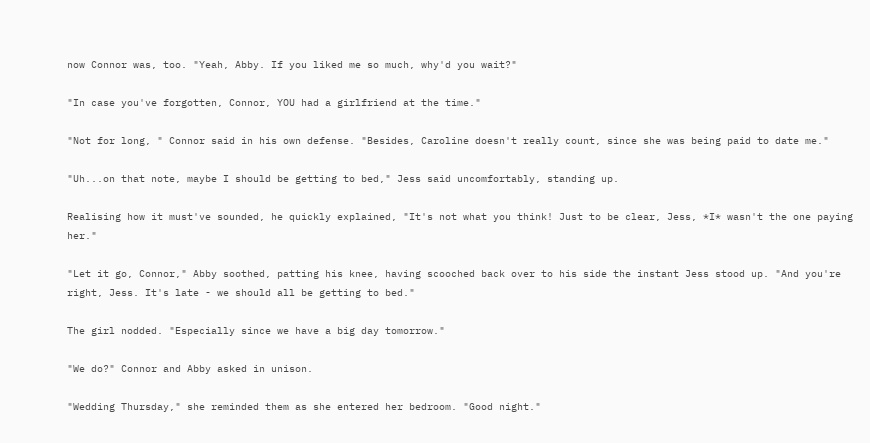now Connor was, too. "Yeah, Abby. If you liked me so much, why'd you wait?"

"In case you've forgotten, Connor, YOU had a girlfriend at the time."

"Not for long, " Connor said in his own defense. "Besides, Caroline doesn't really count, since she was being paid to date me."

"Uh...on that note, maybe I should be getting to bed," Jess said uncomfortably, standing up.

Realising how it must've sounded, he quickly explained, "It's not what you think! Just to be clear, Jess, *I* wasn't the one paying her."

"Let it go, Connor," Abby soothed, patting his knee, having scooched back over to his side the instant Jess stood up. "And you're right, Jess. It's late - we should all be getting to bed."

The girl nodded. "Especially since we have a big day tomorrow."

"We do?" Connor and Abby asked in unison.

"Wedding Thursday," she reminded them as she entered her bedroom. "Good night."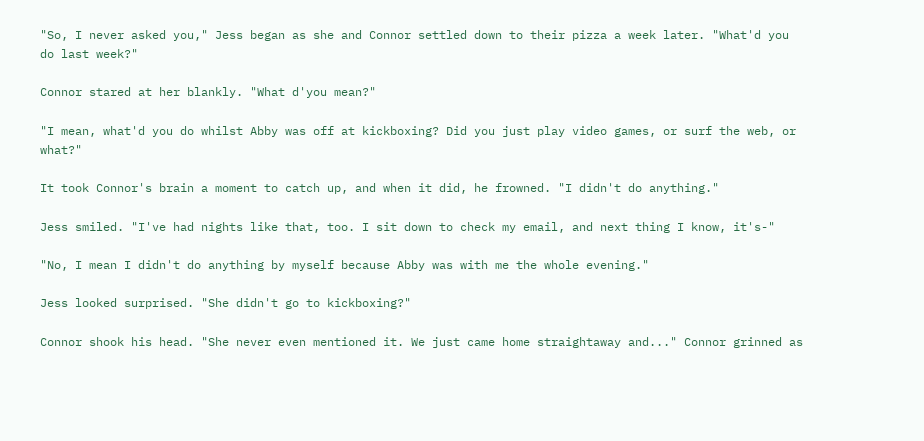"So, I never asked you," Jess began as she and Connor settled down to their pizza a week later. "What'd you do last week?"

Connor stared at her blankly. "What d'you mean?"

"I mean, what'd you do whilst Abby was off at kickboxing? Did you just play video games, or surf the web, or what?"

It took Connor's brain a moment to catch up, and when it did, he frowned. "I didn't do anything."

Jess smiled. "I've had nights like that, too. I sit down to check my email, and next thing I know, it's-"

"No, I mean I didn't do anything by myself because Abby was with me the whole evening."

Jess looked surprised. "She didn't go to kickboxing?"

Connor shook his head. "She never even mentioned it. We just came home straightaway and..." Connor grinned as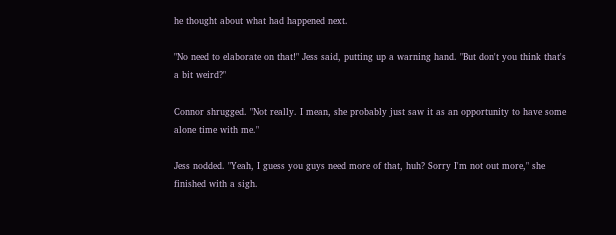he thought about what had happened next.

"No need to elaborate on that!" Jess said, putting up a warning hand. "But don't you think that's a bit weird?"

Connor shrugged. "Not really. I mean, she probably just saw it as an opportunity to have some alone time with me."

Jess nodded. "Yeah, I guess you guys need more of that, huh? Sorry I'm not out more," she finished with a sigh.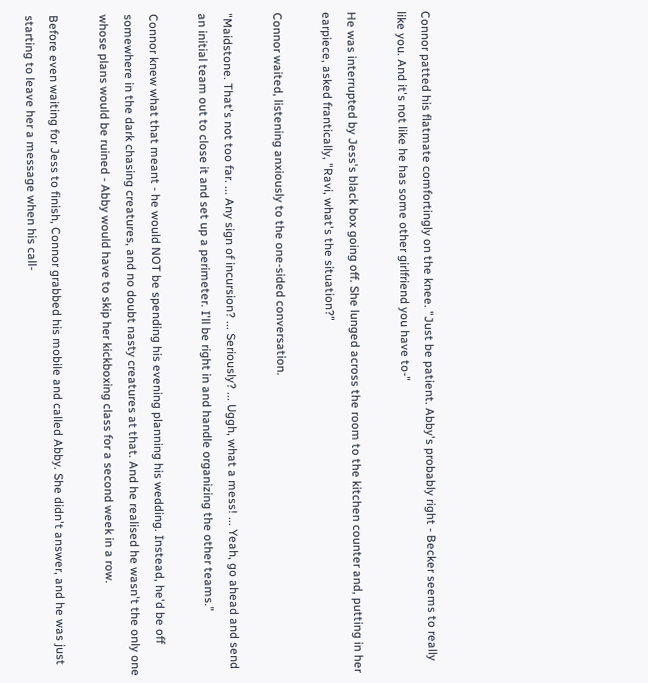Connor patted his flatmate comfortingly on the knee. "Just be patient. Abby's probably right - Becker seems to really like you. And it's not like he has some other girlfriend you have to-"

He was interrupted by Jess's black box going off. She lunged across the room to the kitchen counter and, putting in her earpiece, asked frantically, "Ravi, what's the situation?"

Connor waited, listening anxiously to the one-sided conversation.

"Maidstone. That's not too far. ... Any sign of incursion? ... Seriously? ... Uggh, what a mess! ... Yeah, go ahead and send an initial team out to close it and set up a perimeter. I'll be right in and handle organizing the other teams."

Connor knew what that meant - he would NOT be spending his evening planning his wedding. Instead, he'd be off somewhere in the dark chasing creatures, and no doubt nasty creatures at that. And he realised he wasn't the only one whose plans would be ruined - Abby would have to skip her kickboxing class for a second week in a row.

Before even waiting for Jess to finish, Connor grabbed his mobile and called Abby. She didn't answer, and he was just starting to leave her a message when his call-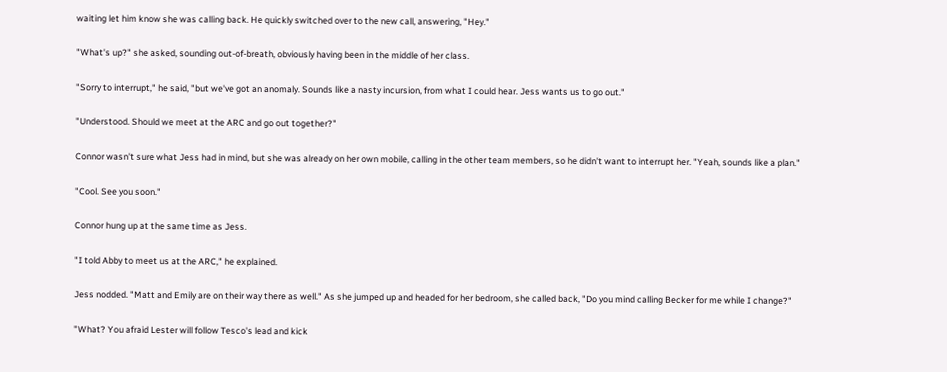waiting let him know she was calling back. He quickly switched over to the new call, answering, "Hey."

"What's up?" she asked, sounding out-of-breath, obviously having been in the middle of her class.

"Sorry to interrupt," he said, "but we've got an anomaly. Sounds like a nasty incursion, from what I could hear. Jess wants us to go out."

"Understood. Should we meet at the ARC and go out together?"

Connor wasn't sure what Jess had in mind, but she was already on her own mobile, calling in the other team members, so he didn't want to interrupt her. "Yeah, sounds like a plan."

"Cool. See you soon."

Connor hung up at the same time as Jess.

"I told Abby to meet us at the ARC," he explained.

Jess nodded. "Matt and Emily are on their way there as well." As she jumped up and headed for her bedroom, she called back, "Do you mind calling Becker for me while I change?"

"What? You afraid Lester will follow Tesco's lead and kick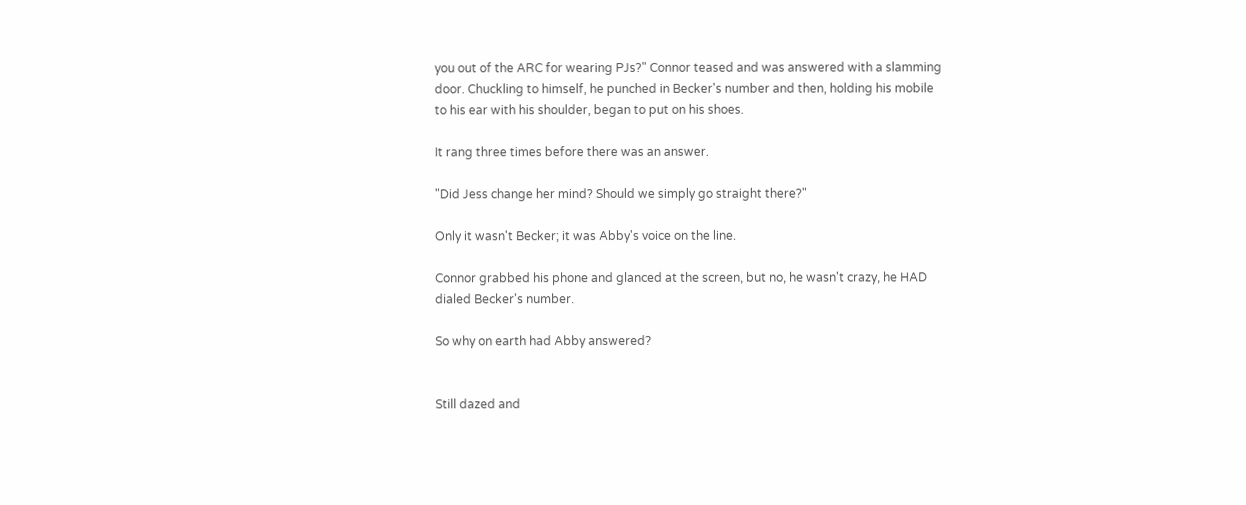you out of the ARC for wearing PJs?" Connor teased and was answered with a slamming door. Chuckling to himself, he punched in Becker's number and then, holding his mobile to his ear with his shoulder, began to put on his shoes.

It rang three times before there was an answer.

"Did Jess change her mind? Should we simply go straight there?"

Only it wasn't Becker; it was Abby's voice on the line.

Connor grabbed his phone and glanced at the screen, but no, he wasn't crazy, he HAD dialed Becker's number.

So why on earth had Abby answered?


Still dazed and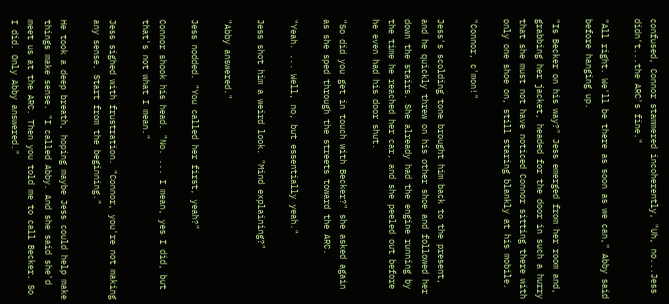confused, Connor stammered incoherently, "Uh, no...Jess didn't...the ARC's fine."

"All right. We'll be there as soon as we can," Abby said before hanging up.

"Is Becker on his way?" Jess emerged from her room and, grabbing her jacket, headed for the door in such a hurry that she must not have noticed Connor sitting there with only one shoe on, still staring blankly at his mobile.

"Connor, c'mon!"

Jess's scolding tone brought him back to the present, and he quickly threw on his other shoe and followed her down the stairs. She already had the engine running by the time he reached her car, and she peeled out before he even had his door shut.

"So did you get in touch with Becker?" she asked again as she sped through the streets toward the ARC.

"Yeah. ... Well, no, but essentially yeah."

Jess shot him a weird look. "Mind explaining?"

"Abby answered."

Jess nodded. "You called her first, yeah?"

Connor shook his head. "No. ... I mean, yes I did, but that's not what I mean."

Jess sighed with frustration. "Connor, you're not making any sense. Start from the beginning."

He took a deep breath, hoping maybe Jess could help make things make sense. "I called Abby. And she said she'd meet us at the ARC. Then you told me to call Becker. So I did. Only Abby answered."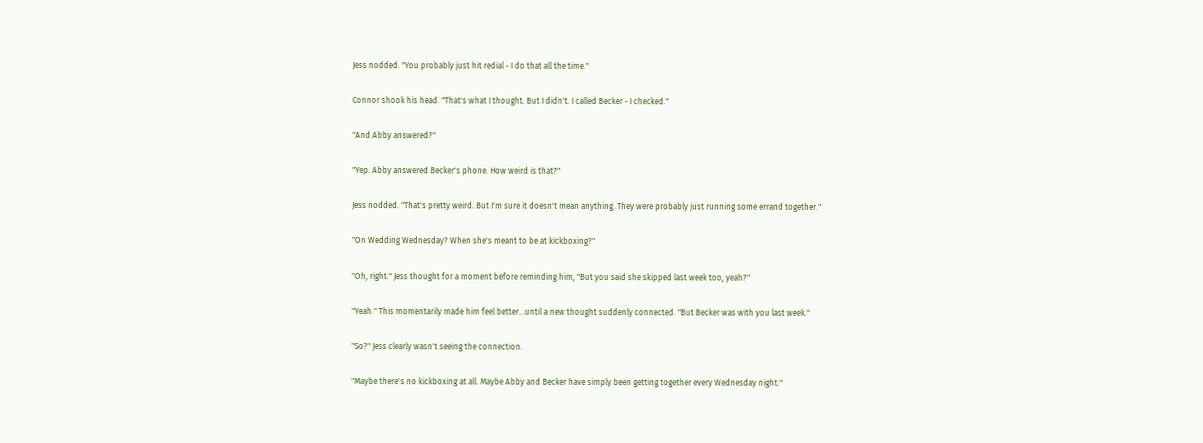Jess nodded. "You probably just hit redial - I do that all the time."

Connor shook his head. "That's what I thought. But I didn't. I called Becker - I checked."

"And Abby answered?"

"Yep. Abby answered Becker's phone. How weird is that?"

Jess nodded. "That's pretty weird. But I'm sure it doesn't mean anything. They were probably just running some errand together."

"On Wedding Wednesday? When she's meant to be at kickboxing?"

"Oh, right." Jess thought for a moment before reminding him, "But you said she skipped last week too, yeah?"

"Yeah." This momentarily made him feel better...until a new thought suddenly connected. "But Becker was with you last week."

"So?" Jess clearly wasn't seeing the connection.

"Maybe there's no kickboxing at all. Maybe Abby and Becker have simply been getting together every Wednesday night."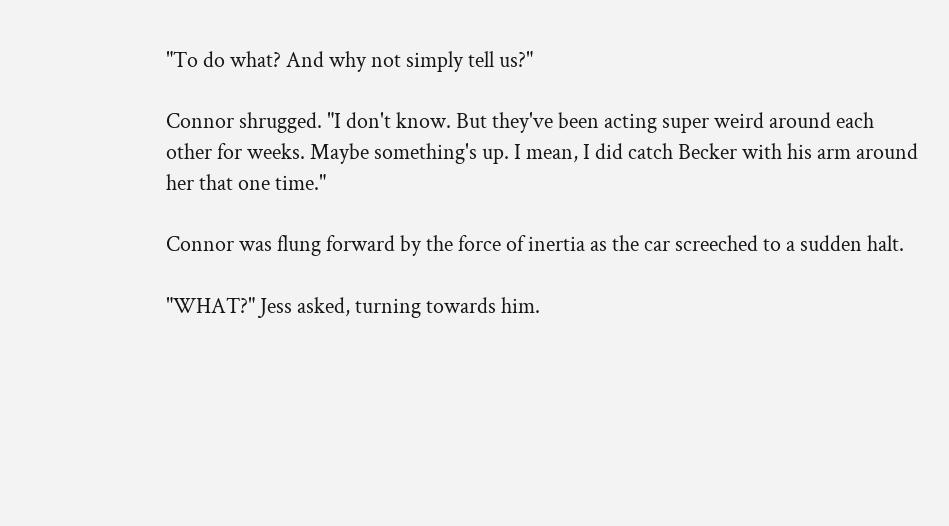"To do what? And why not simply tell us?"

Connor shrugged. "I don't know. But they've been acting super weird around each other for weeks. Maybe something's up. I mean, I did catch Becker with his arm around her that one time."

Connor was flung forward by the force of inertia as the car screeched to a sudden halt.

"WHAT?" Jess asked, turning towards him.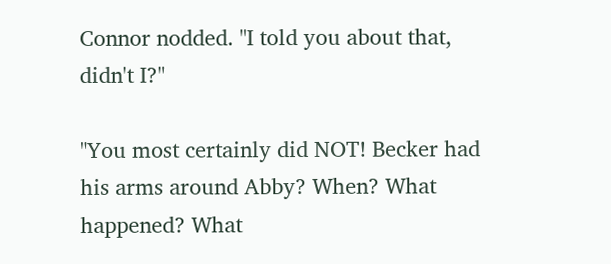Connor nodded. "I told you about that, didn't I?"

"You most certainly did NOT! Becker had his arms around Abby? When? What happened? What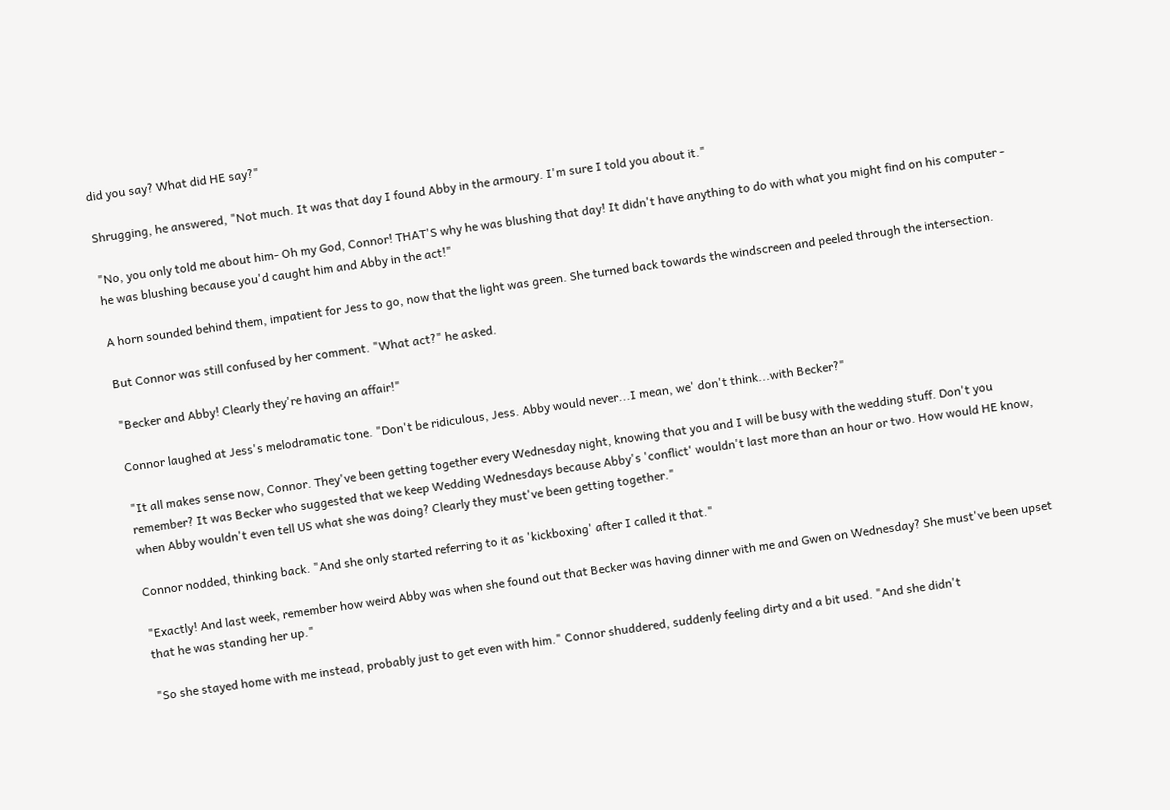did you say? What did HE say?"

Shrugging, he answered, "Not much. It was that day I found Abby in the armoury. I'm sure I told you about it."

"No, you only told me about him- Oh my God, Connor! THAT'S why he was blushing that day! It didn't have anything to do with what you might find on his computer - he was blushing because you'd caught him and Abby in the act!"

A horn sounded behind them, impatient for Jess to go, now that the light was green. She turned back towards the windscreen and peeled through the intersection.

But Connor was still confused by her comment. "What act?" he asked.

"Becker and Abby! Clearly they're having an affair!"

Connor laughed at Jess's melodramatic tone. "Don't be ridiculous, Jess. Abby would never...I mean, we' don't think...with Becker?"

"It all makes sense now, Connor. They've been getting together every Wednesday night, knowing that you and I will be busy with the wedding stuff. Don't you remember? It was Becker who suggested that we keep Wedding Wednesdays because Abby's 'conflict' wouldn't last more than an hour or two. How would HE know, when Abby wouldn't even tell US what she was doing? Clearly they must've been getting together."

Connor nodded, thinking back. "And she only started referring to it as 'kickboxing' after I called it that."

"Exactly! And last week, remember how weird Abby was when she found out that Becker was having dinner with me and Gwen on Wednesday? She must've been upset that he was standing her up."

"So she stayed home with me instead, probably just to get even with him." Connor shuddered, suddenly feeling dirty and a bit used. "And she didn't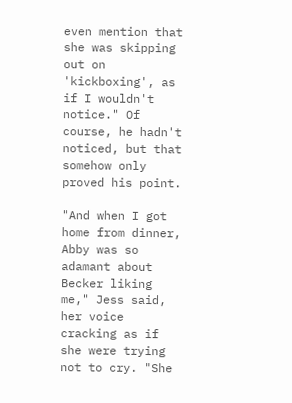even mention that she was skipping out on 'kickboxing', as if I wouldn't notice." Of course, he hadn't noticed, but that somehow only proved his point.

"And when I got home from dinner, Abby was so adamant about Becker liking me," Jess said, her voice cracking as if she were trying not to cry. "She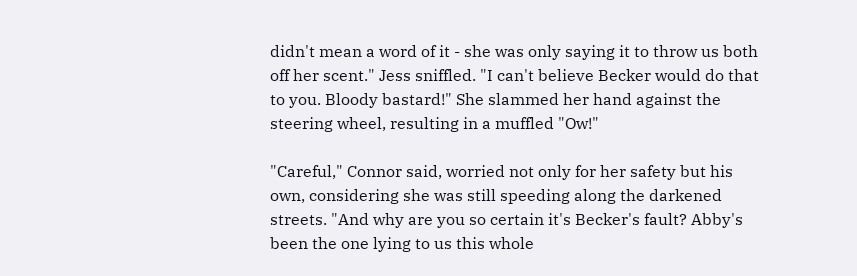didn't mean a word of it - she was only saying it to throw us both off her scent." Jess sniffled. "I can't believe Becker would do that to you. Bloody bastard!" She slammed her hand against the steering wheel, resulting in a muffled "Ow!"

"Careful," Connor said, worried not only for her safety but his own, considering she was still speeding along the darkened streets. "And why are you so certain it's Becker's fault? Abby's been the one lying to us this whole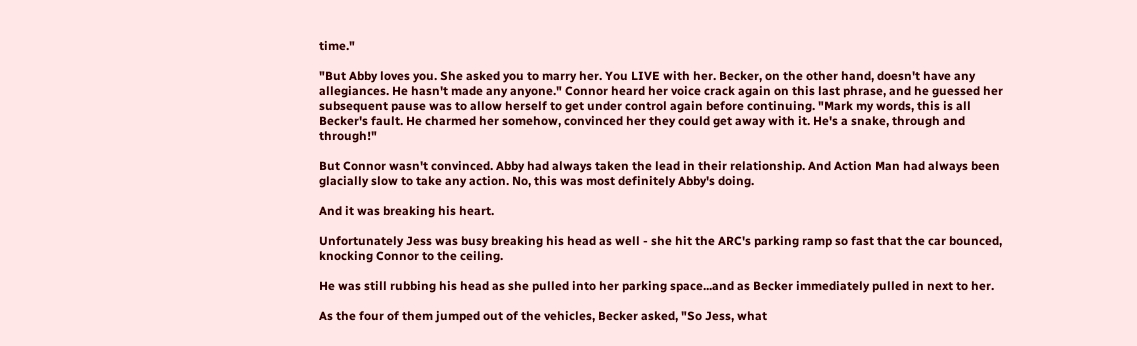time."

"But Abby loves you. She asked you to marry her. You LIVE with her. Becker, on the other hand, doesn't have any allegiances. He hasn't made any anyone." Connor heard her voice crack again on this last phrase, and he guessed her subsequent pause was to allow herself to get under control again before continuing. "Mark my words, this is all Becker's fault. He charmed her somehow, convinced her they could get away with it. He's a snake, through and through!"

But Connor wasn't convinced. Abby had always taken the lead in their relationship. And Action Man had always been glacially slow to take any action. No, this was most definitely Abby's doing.

And it was breaking his heart.

Unfortunately Jess was busy breaking his head as well - she hit the ARC's parking ramp so fast that the car bounced, knocking Connor to the ceiling.

He was still rubbing his head as she pulled into her parking space...and as Becker immediately pulled in next to her.

As the four of them jumped out of the vehicles, Becker asked, "So Jess, what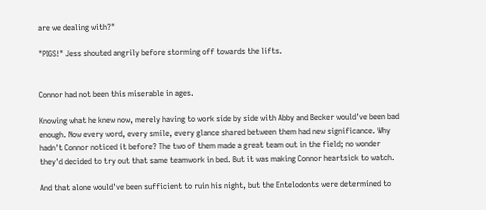are we dealing with?"

"PIGS!" Jess shouted angrily before storming off towards the lifts.


Connor had not been this miserable in ages.

Knowing what he knew now, merely having to work side by side with Abby and Becker would've been bad enough. Now every word, every smile, every glance shared between them had new significance. Why hadn't Connor noticed it before? The two of them made a great team out in the field; no wonder they'd decided to try out that same teamwork in bed. But it was making Connor heartsick to watch.

And that alone would've been sufficient to ruin his night, but the Entelodonts were determined to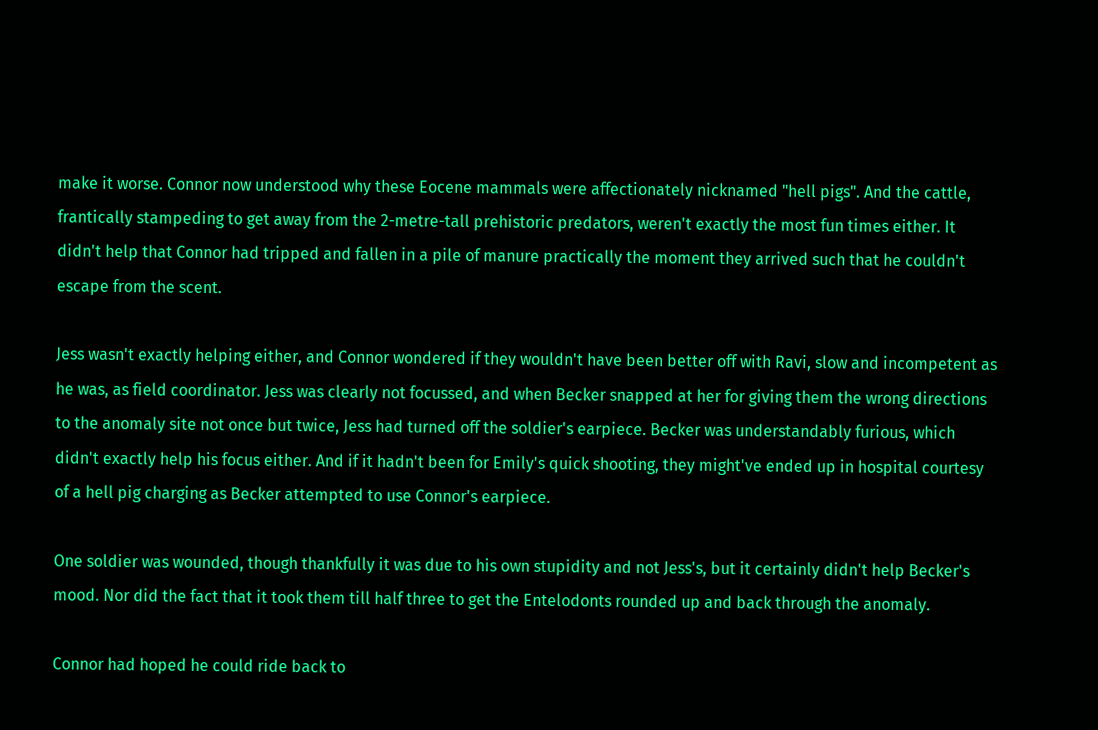make it worse. Connor now understood why these Eocene mammals were affectionately nicknamed "hell pigs". And the cattle, frantically stampeding to get away from the 2-metre-tall prehistoric predators, weren't exactly the most fun times either. It didn't help that Connor had tripped and fallen in a pile of manure practically the moment they arrived such that he couldn't escape from the scent.

Jess wasn't exactly helping either, and Connor wondered if they wouldn't have been better off with Ravi, slow and incompetent as he was, as field coordinator. Jess was clearly not focussed, and when Becker snapped at her for giving them the wrong directions to the anomaly site not once but twice, Jess had turned off the soldier's earpiece. Becker was understandably furious, which didn't exactly help his focus either. And if it hadn't been for Emily's quick shooting, they might've ended up in hospital courtesy of a hell pig charging as Becker attempted to use Connor's earpiece.

One soldier was wounded, though thankfully it was due to his own stupidity and not Jess's, but it certainly didn't help Becker's mood. Nor did the fact that it took them till half three to get the Entelodonts rounded up and back through the anomaly.

Connor had hoped he could ride back to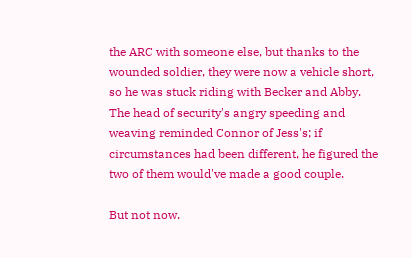the ARC with someone else, but thanks to the wounded soldier, they were now a vehicle short, so he was stuck riding with Becker and Abby. The head of security's angry speeding and weaving reminded Connor of Jess's; if circumstances had been different, he figured the two of them would've made a good couple.

But not now.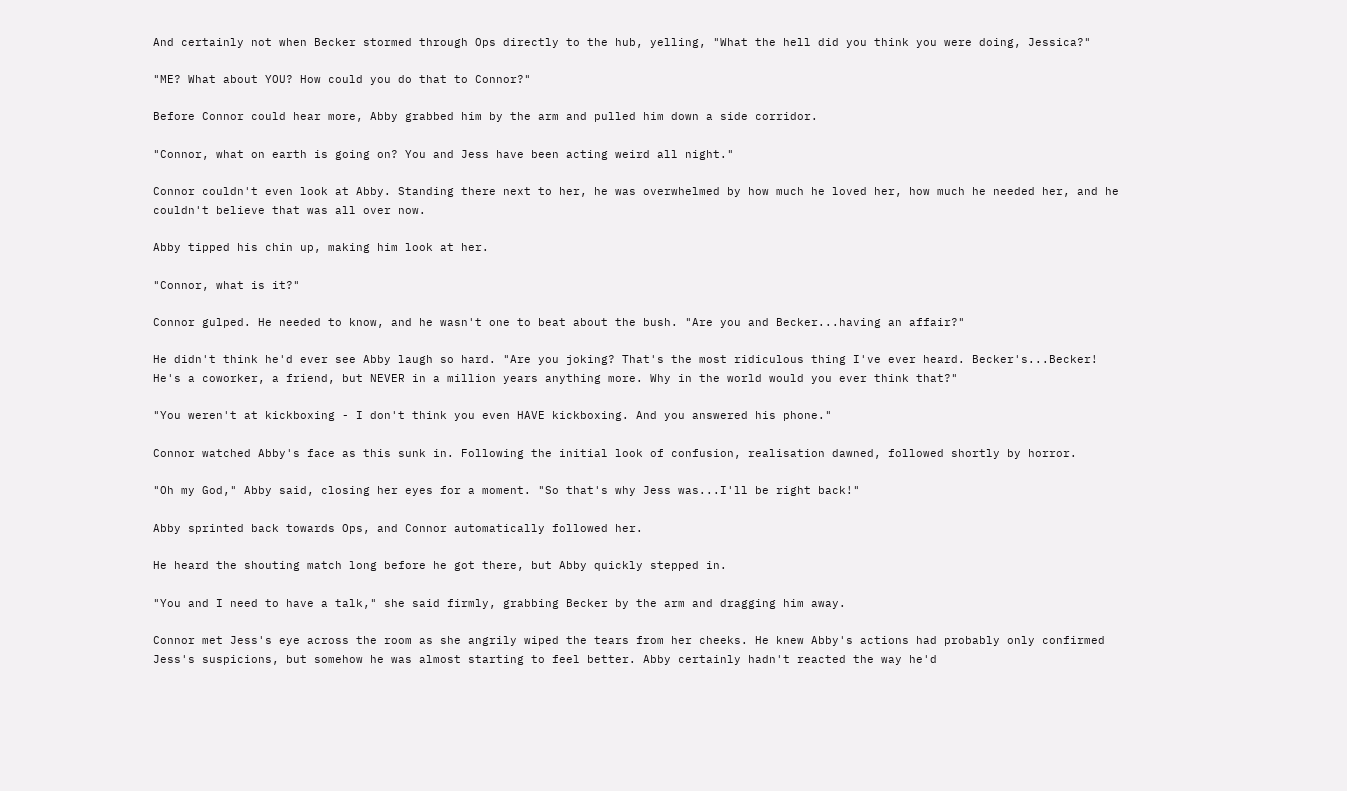And certainly not when Becker stormed through Ops directly to the hub, yelling, "What the hell did you think you were doing, Jessica?"

"ME? What about YOU? How could you do that to Connor?"

Before Connor could hear more, Abby grabbed him by the arm and pulled him down a side corridor.

"Connor, what on earth is going on? You and Jess have been acting weird all night."

Connor couldn't even look at Abby. Standing there next to her, he was overwhelmed by how much he loved her, how much he needed her, and he couldn't believe that was all over now.

Abby tipped his chin up, making him look at her.

"Connor, what is it?"

Connor gulped. He needed to know, and he wasn't one to beat about the bush. "Are you and Becker...having an affair?"

He didn't think he'd ever see Abby laugh so hard. "Are you joking? That's the most ridiculous thing I've ever heard. Becker's...Becker! He's a coworker, a friend, but NEVER in a million years anything more. Why in the world would you ever think that?"

"You weren't at kickboxing - I don't think you even HAVE kickboxing. And you answered his phone."

Connor watched Abby's face as this sunk in. Following the initial look of confusion, realisation dawned, followed shortly by horror.

"Oh my God," Abby said, closing her eyes for a moment. "So that's why Jess was...I'll be right back!"

Abby sprinted back towards Ops, and Connor automatically followed her.

He heard the shouting match long before he got there, but Abby quickly stepped in.

"You and I need to have a talk," she said firmly, grabbing Becker by the arm and dragging him away.

Connor met Jess's eye across the room as she angrily wiped the tears from her cheeks. He knew Abby's actions had probably only confirmed Jess's suspicions, but somehow he was almost starting to feel better. Abby certainly hadn't reacted the way he'd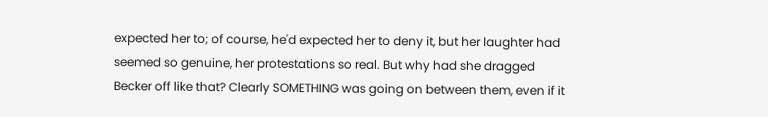expected her to; of course, he'd expected her to deny it, but her laughter had seemed so genuine, her protestations so real. But why had she dragged Becker off like that? Clearly SOMETHING was going on between them, even if it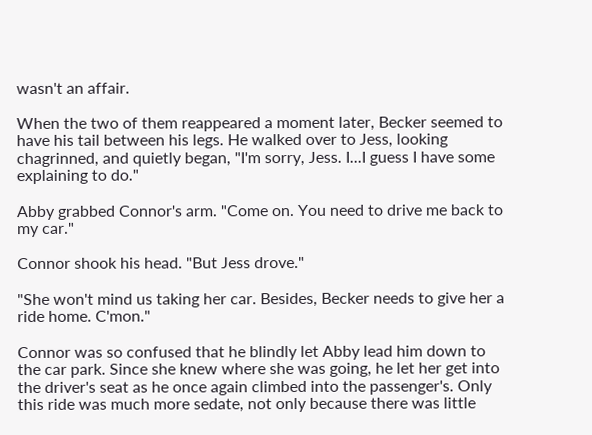wasn't an affair.

When the two of them reappeared a moment later, Becker seemed to have his tail between his legs. He walked over to Jess, looking chagrinned, and quietly began, "I'm sorry, Jess. I...I guess I have some explaining to do."

Abby grabbed Connor's arm. "Come on. You need to drive me back to my car."

Connor shook his head. "But Jess drove."

"She won't mind us taking her car. Besides, Becker needs to give her a ride home. C'mon."

Connor was so confused that he blindly let Abby lead him down to the car park. Since she knew where she was going, he let her get into the driver's seat as he once again climbed into the passenger's. Only this ride was much more sedate, not only because there was little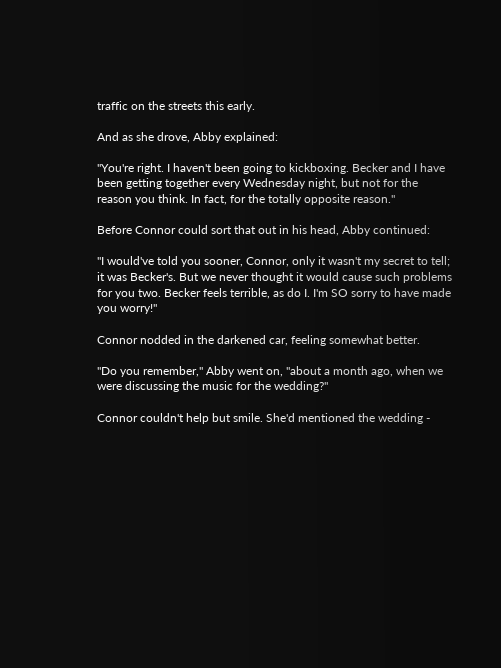traffic on the streets this early.

And as she drove, Abby explained:

"You're right. I haven't been going to kickboxing. Becker and I have been getting together every Wednesday night, but not for the reason you think. In fact, for the totally opposite reason."

Before Connor could sort that out in his head, Abby continued:

"I would've told you sooner, Connor, only it wasn't my secret to tell; it was Becker's. But we never thought it would cause such problems for you two. Becker feels terrible, as do I. I'm SO sorry to have made you worry!"

Connor nodded in the darkened car, feeling somewhat better.

"Do you remember," Abby went on, "about a month ago, when we were discussing the music for the wedding?"

Connor couldn't help but smile. She'd mentioned the wedding -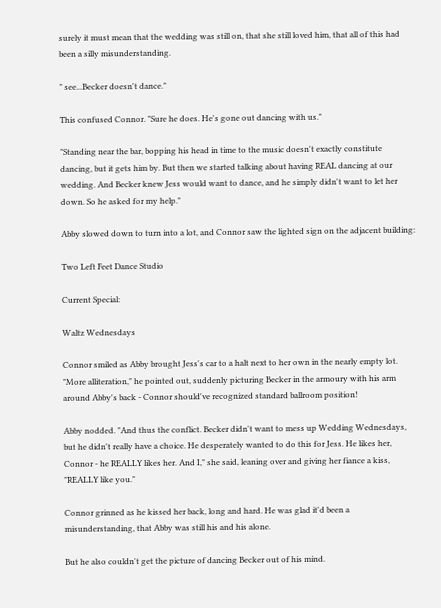surely it must mean that the wedding was still on, that she still loved him, that all of this had been a silly misunderstanding.

" see...Becker doesn't dance."

This confused Connor. "Sure he does. He's gone out dancing with us."

"Standing near the bar, bopping his head in time to the music doesn't exactly constitute dancing, but it gets him by. But then we started talking about having REAL dancing at our wedding. And Becker knew Jess would want to dance, and he simply didn't want to let her down. So he asked for my help."

Abby slowed down to turn into a lot, and Connor saw the lighted sign on the adjacent building:

Two Left Feet Dance Studio

Current Special:

Waltz Wednesdays

Connor smiled as Abby brought Jess's car to a halt next to her own in the nearly empty lot. "More alliteration," he pointed out, suddenly picturing Becker in the armoury with his arm around Abby's back - Connor should've recognized standard ballroom position!

Abby nodded. "And thus the conflict. Becker didn't want to mess up Wedding Wednesdays, but he didn't really have a choice. He desperately wanted to do this for Jess. He likes her, Connor - he REALLY likes her. And I," she said, leaning over and giving her fiance a kiss, "REALLY like you."

Connor grinned as he kissed her back, long and hard. He was glad it'd been a misunderstanding, that Abby was still his and his alone.

But he also couldn't get the picture of dancing Becker out of his mind.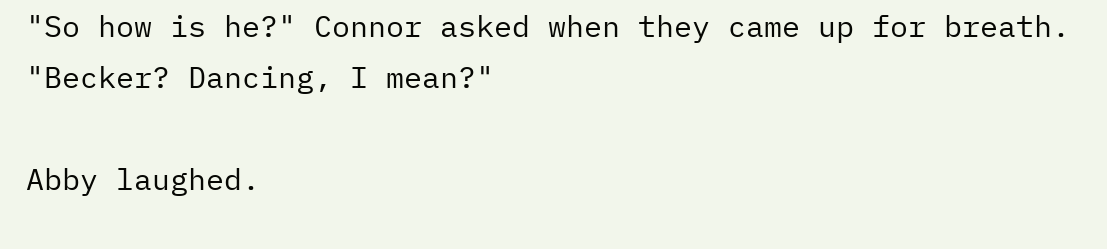"So how is he?" Connor asked when they came up for breath. "Becker? Dancing, I mean?"

Abby laughed.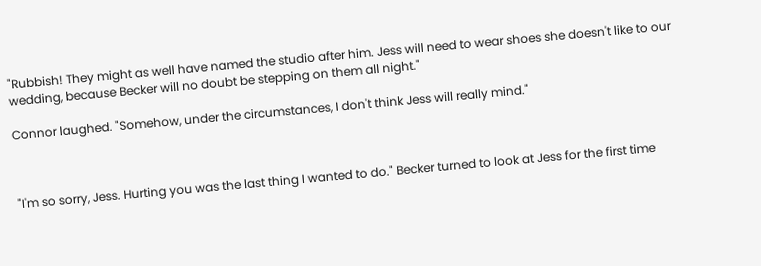"Rubbish! They might as well have named the studio after him. Jess will need to wear shoes she doesn't like to our wedding, because Becker will no doubt be stepping on them all night."

Connor laughed. "Somehow, under the circumstances, I don't think Jess will really mind."



"I'm so sorry, Jess. Hurting you was the last thing I wanted to do." Becker turned to look at Jess for the first time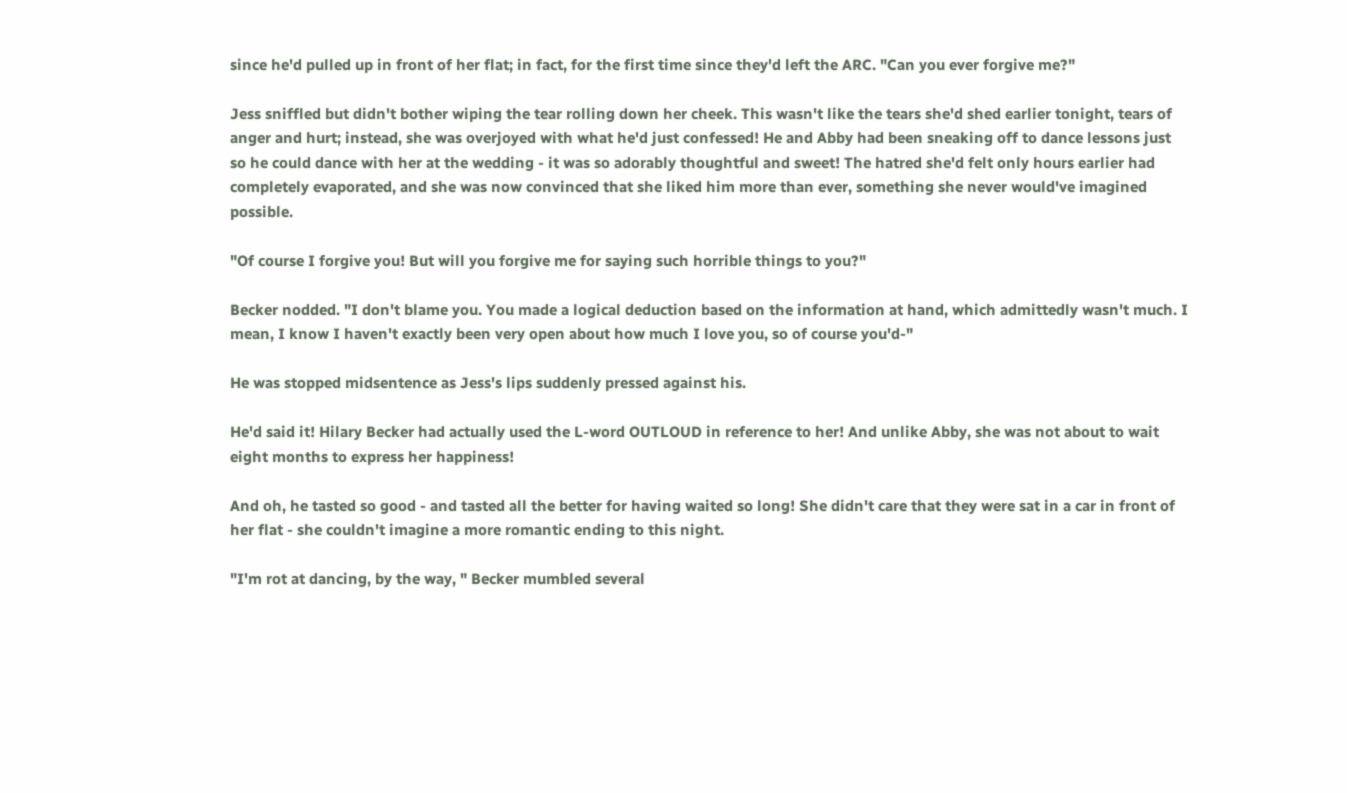since he'd pulled up in front of her flat; in fact, for the first time since they'd left the ARC. "Can you ever forgive me?"

Jess sniffled but didn't bother wiping the tear rolling down her cheek. This wasn't like the tears she'd shed earlier tonight, tears of anger and hurt; instead, she was overjoyed with what he'd just confessed! He and Abby had been sneaking off to dance lessons just so he could dance with her at the wedding - it was so adorably thoughtful and sweet! The hatred she'd felt only hours earlier had completely evaporated, and she was now convinced that she liked him more than ever, something she never would've imagined possible.

"Of course I forgive you! But will you forgive me for saying such horrible things to you?"

Becker nodded. "I don't blame you. You made a logical deduction based on the information at hand, which admittedly wasn't much. I mean, I know I haven't exactly been very open about how much I love you, so of course you'd-"

He was stopped midsentence as Jess's lips suddenly pressed against his.

He'd said it! Hilary Becker had actually used the L-word OUTLOUD in reference to her! And unlike Abby, she was not about to wait eight months to express her happiness!

And oh, he tasted so good - and tasted all the better for having waited so long! She didn't care that they were sat in a car in front of her flat - she couldn't imagine a more romantic ending to this night.

"I'm rot at dancing, by the way, " Becker mumbled several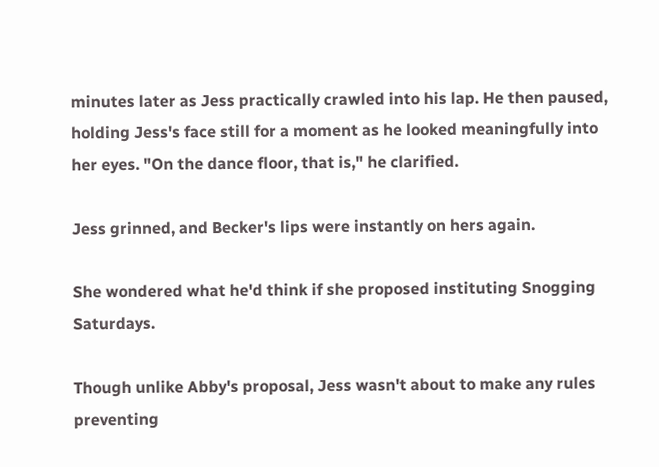minutes later as Jess practically crawled into his lap. He then paused, holding Jess's face still for a moment as he looked meaningfully into her eyes. "On the dance floor, that is," he clarified.

Jess grinned, and Becker's lips were instantly on hers again.

She wondered what he'd think if she proposed instituting Snogging Saturdays.

Though unlike Abby's proposal, Jess wasn't about to make any rules preventing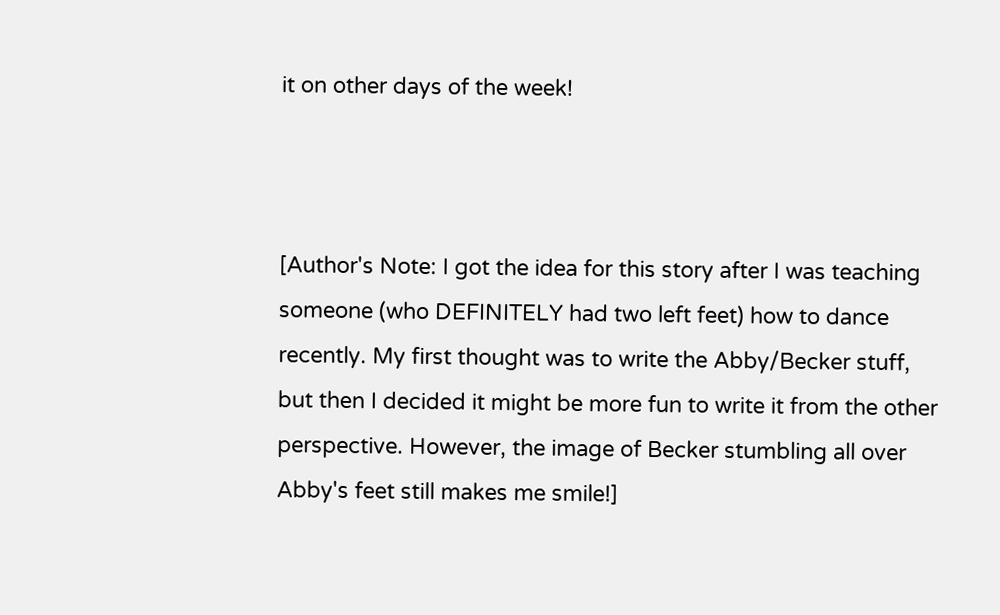it on other days of the week!



[Author's Note: I got the idea for this story after I was teaching someone (who DEFINITELY had two left feet) how to dance recently. My first thought was to write the Abby/Becker stuff, but then I decided it might be more fun to write it from the other perspective. However, the image of Becker stumbling all over Abby's feet still makes me smile!]